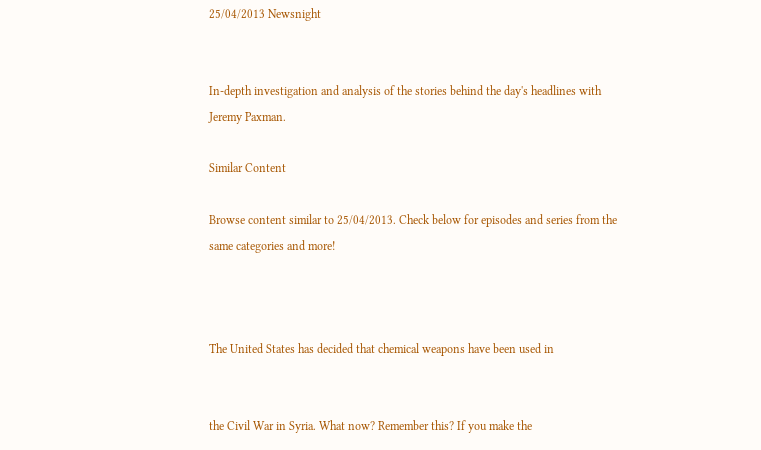25/04/2013 Newsnight


In-depth investigation and analysis of the stories behind the day's headlines with Jeremy Paxman.

Similar Content

Browse content similar to 25/04/2013. Check below for episodes and series from the same categories and more!



The United States has decided that chemical weapons have been used in


the Civil War in Syria. What now? Remember this? If you make the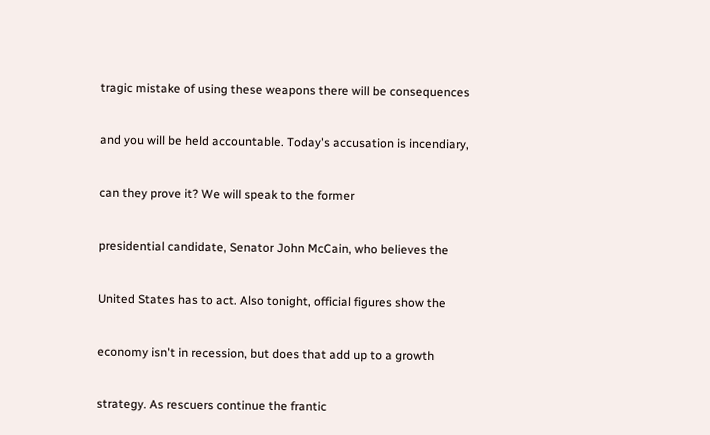tragic mistake of using these weapons there will be consequences


and you will be held accountable. Today's accusation is incendiary,


can they prove it? We will speak to the former


presidential candidate, Senator John McCain, who believes the


United States has to act. Also tonight, official figures show the


economy isn't in recession, but does that add up to a growth


strategy. As rescuers continue the frantic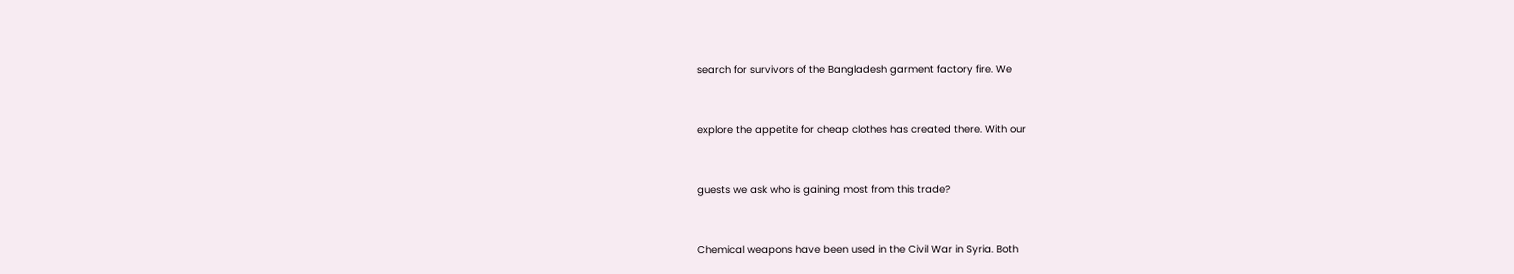search for survivors of the Bangladesh garment factory fire. We


explore the appetite for cheap clothes has created there. With our


guests we ask who is gaining most from this trade?


Chemical weapons have been used in the Civil War in Syria. Both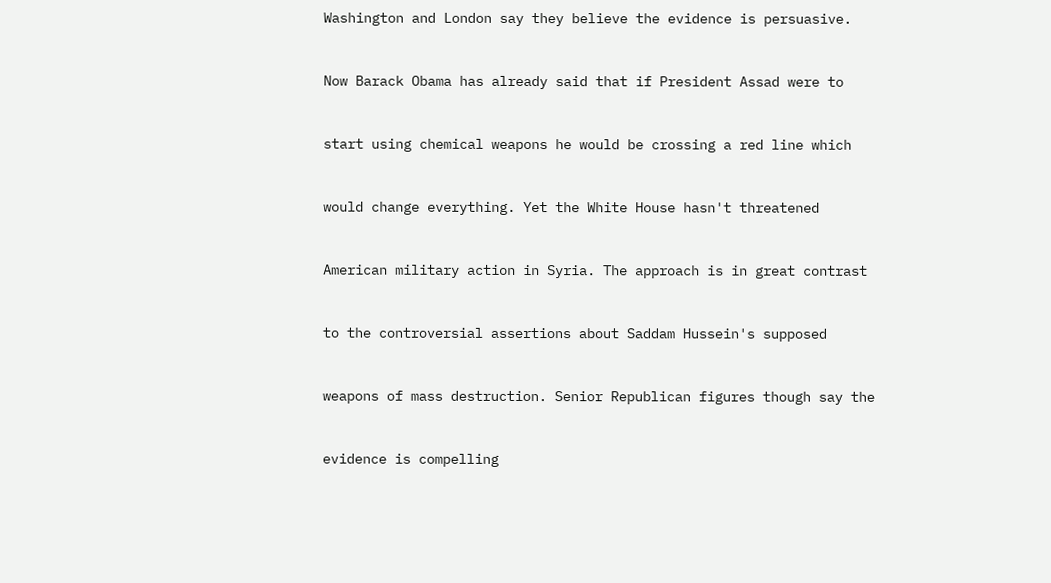Washington and London say they believe the evidence is persuasive.


Now Barack Obama has already said that if President Assad were to


start using chemical weapons he would be crossing a red line which


would change everything. Yet the White House hasn't threatened


American military action in Syria. The approach is in great contrast


to the controversial assertions about Saddam Hussein's supposed


weapons of mass destruction. Senior Republican figures though say the


evidence is compelling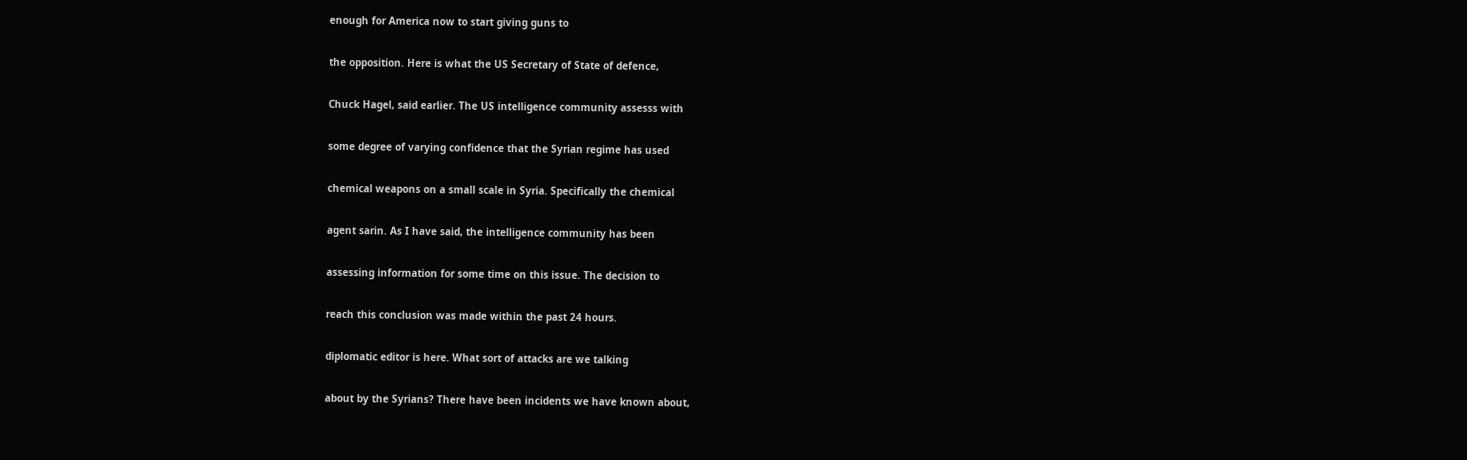enough for America now to start giving guns to


the opposition. Here is what the US Secretary of State of defence,


Chuck Hagel, said earlier. The US intelligence community assesss with


some degree of varying confidence that the Syrian regime has used


chemical weapons on a small scale in Syria. Specifically the chemical


agent sarin. As I have said, the intelligence community has been


assessing information for some time on this issue. The decision to


reach this conclusion was made within the past 24 hours.


diplomatic editor is here. What sort of attacks are we talking


about by the Syrians? There have been incidents we have known about,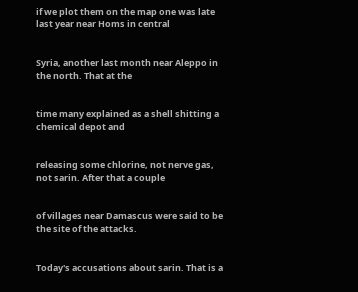if we plot them on the map one was late last year near Homs in central


Syria, another last month near Aleppo in the north. That at the


time many explained as a shell shitting a chemical depot and


releasing some chlorine, not nerve gas, not sarin. After that a couple


of villages near Damascus were said to be the site of the attacks.


Today's accusations about sarin. That is a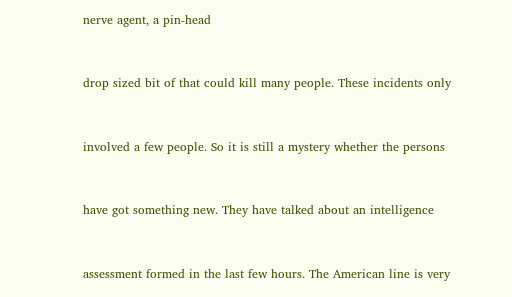nerve agent, a pin-head


drop sized bit of that could kill many people. These incidents only


involved a few people. So it is still a mystery whether the persons


have got something new. They have talked about an intelligence


assessment formed in the last few hours. The American line is very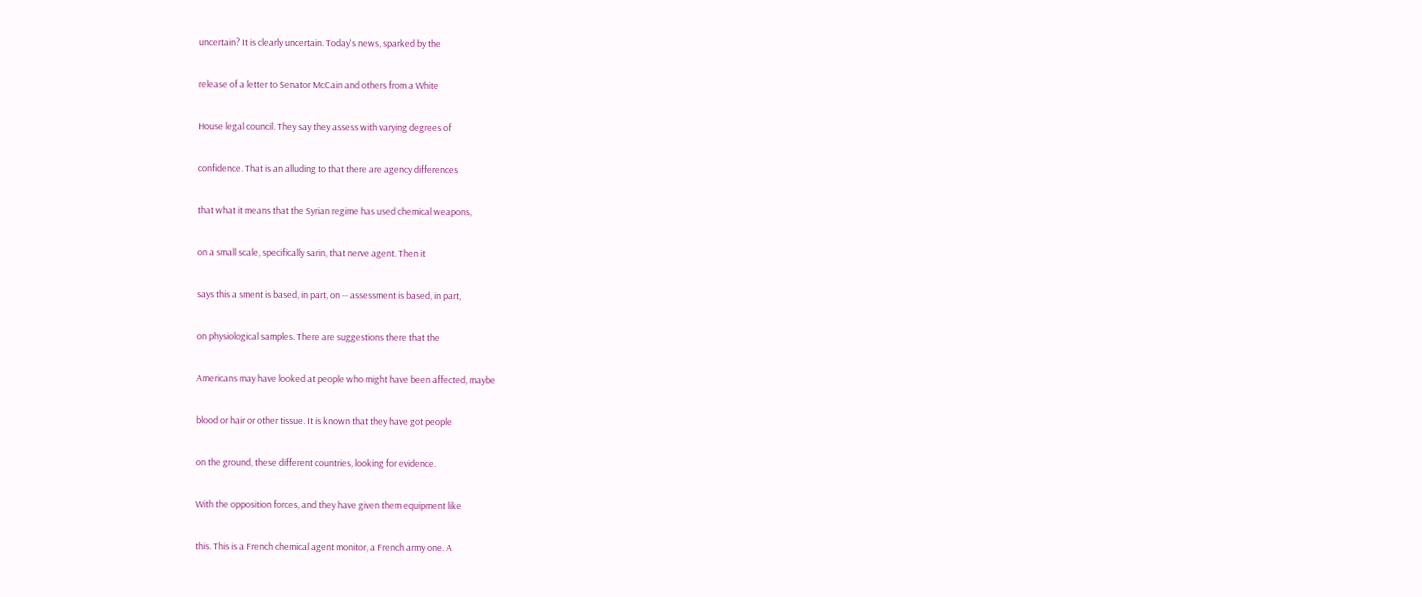uncertain? It is clearly uncertain. Today's news, sparked by the


release of a letter to Senator McCain and others from a White


House legal council. They say they assess with varying degrees of


confidence. That is an alluding to that there are agency differences


that what it means that the Syrian regime has used chemical weapons,


on a small scale, specifically sarin, that nerve agent. Then it


says this a sment is based, in part, on -- assessment is based, in part,


on physiological samples. There are suggestions there that the


Americans may have looked at people who might have been affected, maybe


blood or hair or other tissue. It is known that they have got people


on the ground, these different countries, looking for evidence.


With the opposition forces, and they have given them equipment like


this. This is a French chemical agent monitor, a French army one. A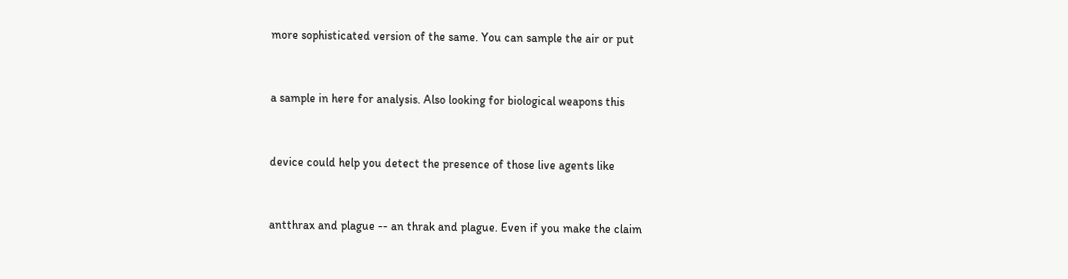more sophisticated version of the same. You can sample the air or put


a sample in here for analysis. Also looking for biological weapons this


device could help you detect the presence of those live agents like


antthrax and plague -- an thrak and plague. Even if you make the claim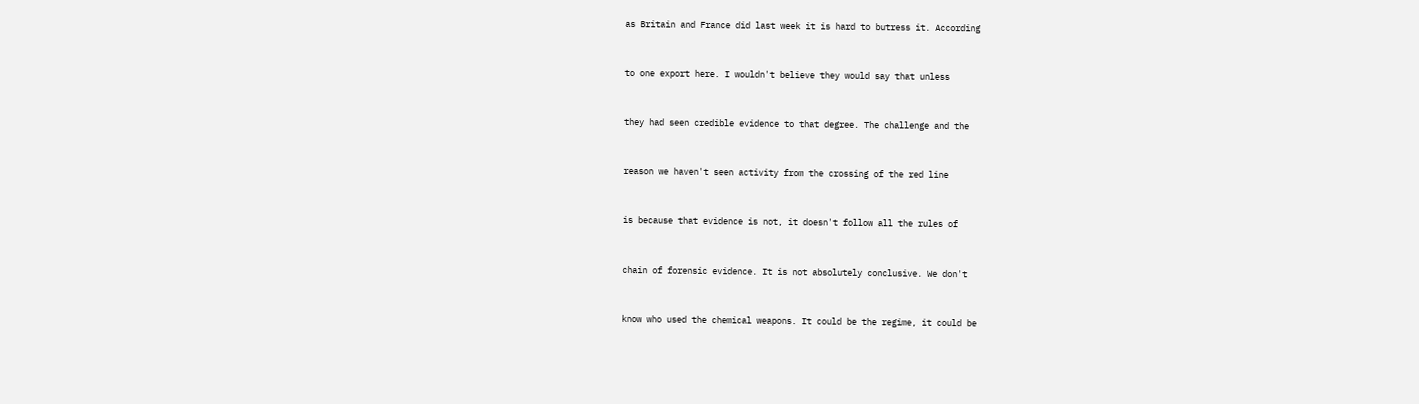as Britain and France did last week it is hard to butress it. According


to one export here. I wouldn't believe they would say that unless


they had seen credible evidence to that degree. The challenge and the


reason we haven't seen activity from the crossing of the red line


is because that evidence is not, it doesn't follow all the rules of


chain of forensic evidence. It is not absolutely conclusive. We don't


know who used the chemical weapons. It could be the regime, it could be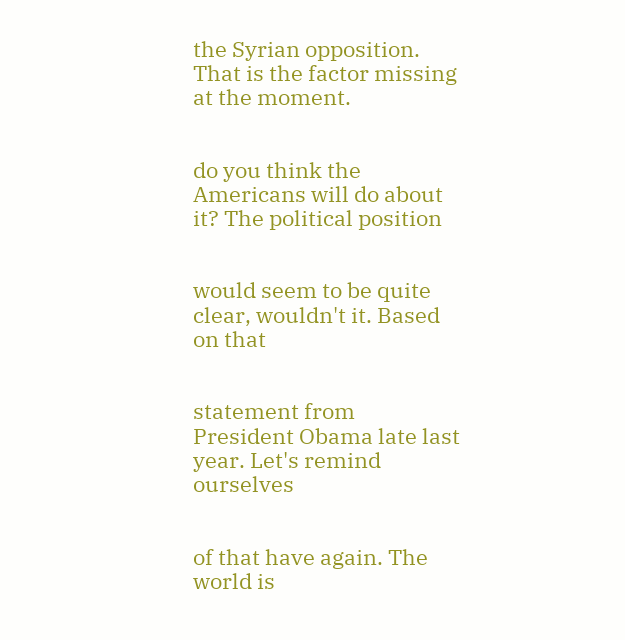the Syrian opposition. That is the factor missing at the moment.


do you think the Americans will do about it? The political position


would seem to be quite clear, wouldn't it. Based on that


statement from President Obama late last year. Let's remind ourselves


of that have again. The world is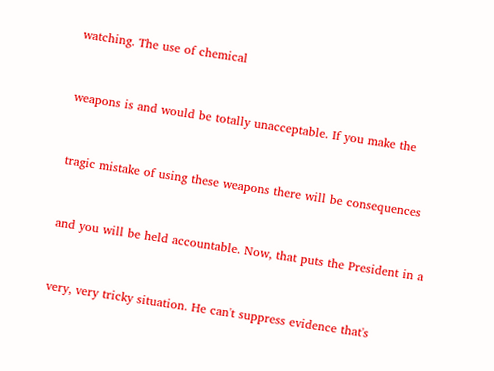watching. The use of chemical


weapons is and would be totally unacceptable. If you make the


tragic mistake of using these weapons there will be consequences


and you will be held accountable. Now, that puts the President in a


very, very tricky situation. He can't suppress evidence that's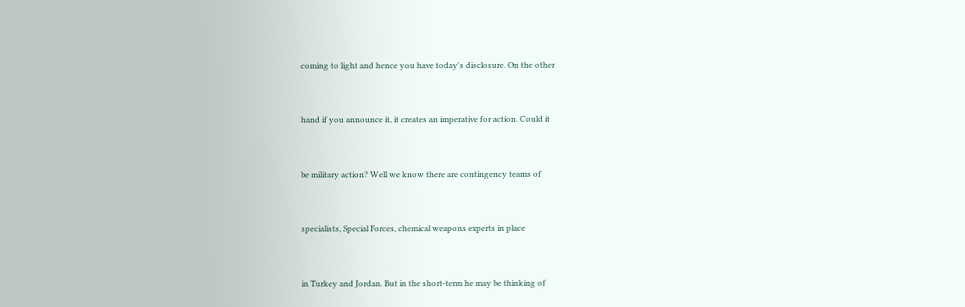coming to light and hence you have today's disclosure. On the other


hand if you announce it, it creates an imperative for action. Could it


be military action? Well we know there are contingency teams of


specialists, Special Forces, chemical weapons experts in place


in Turkey and Jordan. But in the short-term he may be thinking of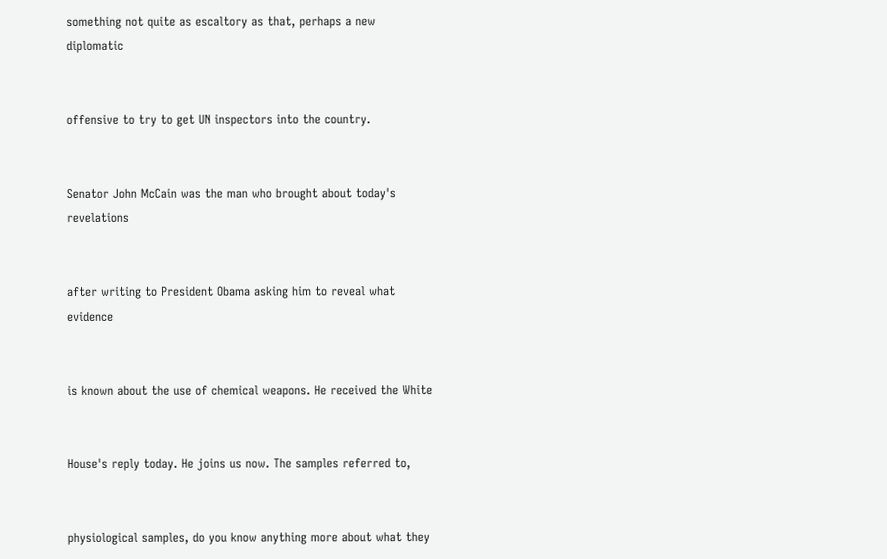something not quite as escaltory as that, perhaps a new diplomatic


offensive to try to get UN inspectors into the country.


Senator John McCain was the man who brought about today's revelations


after writing to President Obama asking him to reveal what evidence


is known about the use of chemical weapons. He received the White


House's reply today. He joins us now. The samples referred to,


physiological samples, do you know anything more about what they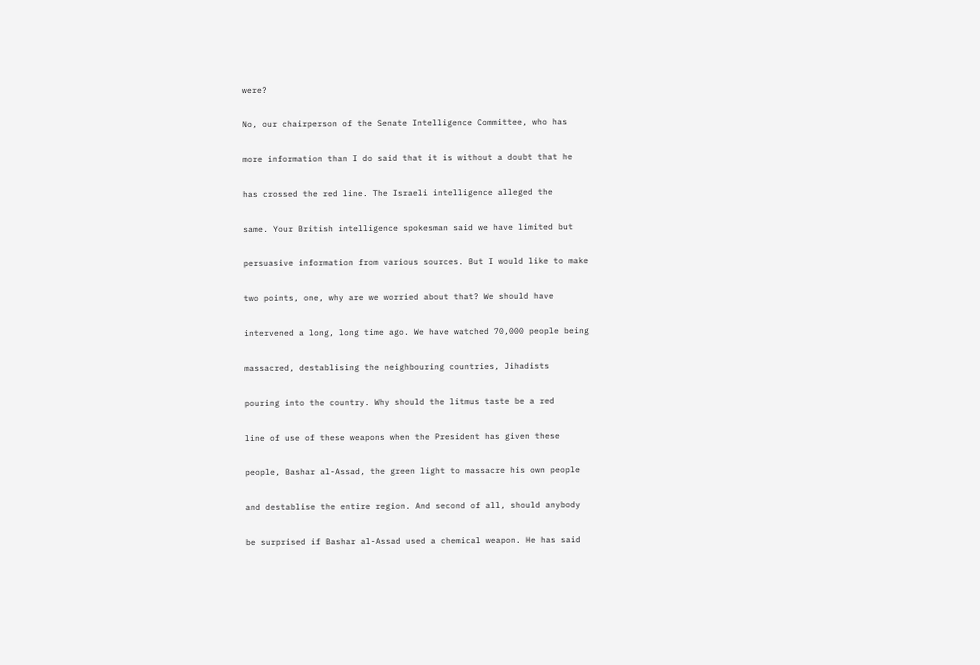were?


No, our chairperson of the Senate Intelligence Committee, who has


more information than I do said that it is without a doubt that he


has crossed the red line. The Israeli intelligence alleged the


same. Your British intelligence spokesman said we have limited but


persuasive information from various sources. But I would like to make


two points, one, why are we worried about that? We should have


intervened a long, long time ago. We have watched 70,000 people being


massacred, destablising the neighbouring countries, Jihadists


pouring into the country. Why should the litmus taste be a red


line of use of these weapons when the President has given these


people, Bashar al-Assad, the green light to massacre his own people


and destablise the entire region. And second of all, should anybody


be surprised if Bashar al-Assad used a chemical weapon. He has said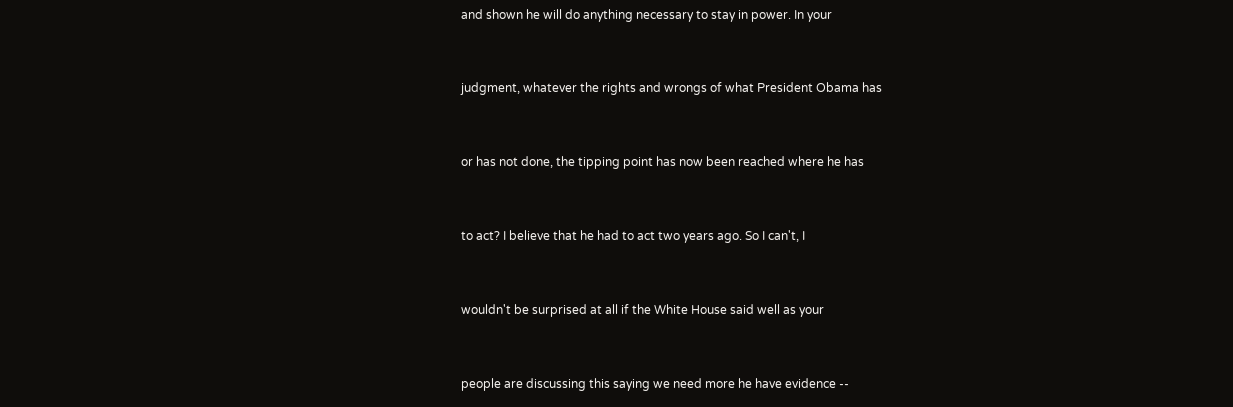and shown he will do anything necessary to stay in power. In your


judgment, whatever the rights and wrongs of what President Obama has


or has not done, the tipping point has now been reached where he has


to act? I believe that he had to act two years ago. So I can't, I


wouldn't be surprised at all if the White House said well as your


people are discussing this saying we need more he have evidence --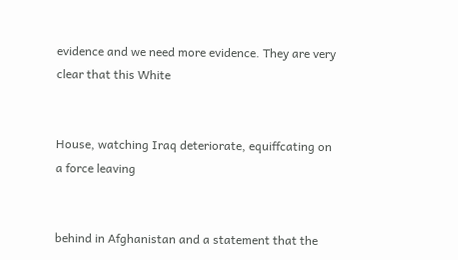evidence and we need more evidence. They are very clear that this White


House, watching Iraq deteriorate, equiffcating on a force leaving


behind in Afghanistan and a statement that the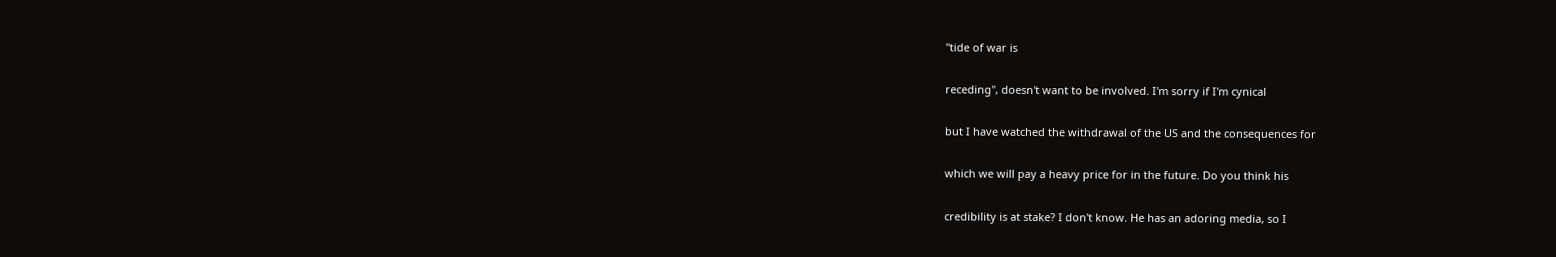"tide of war is


receding", doesn't want to be involved. I'm sorry if I'm cynical


but I have watched the withdrawal of the US and the consequences for


which we will pay a heavy price for in the future. Do you think his


credibility is at stake? I don't know. He has an adoring media, so I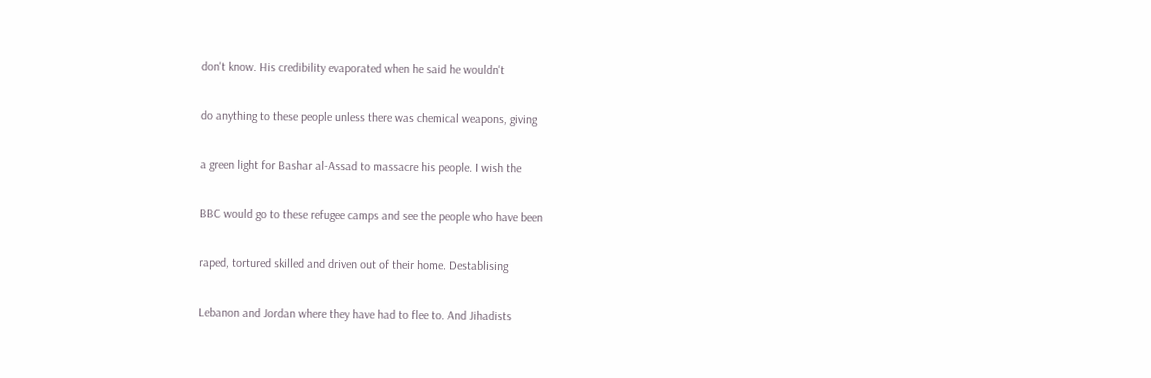don't know. His credibility evaporated when he said he wouldn't


do anything to these people unless there was chemical weapons, giving


a green light for Bashar al-Assad to massacre his people. I wish the


BBC would go to these refugee camps and see the people who have been


raped, tortured skilled and driven out of their home. Destablising


Lebanon and Jordan where they have had to flee to. And Jihadists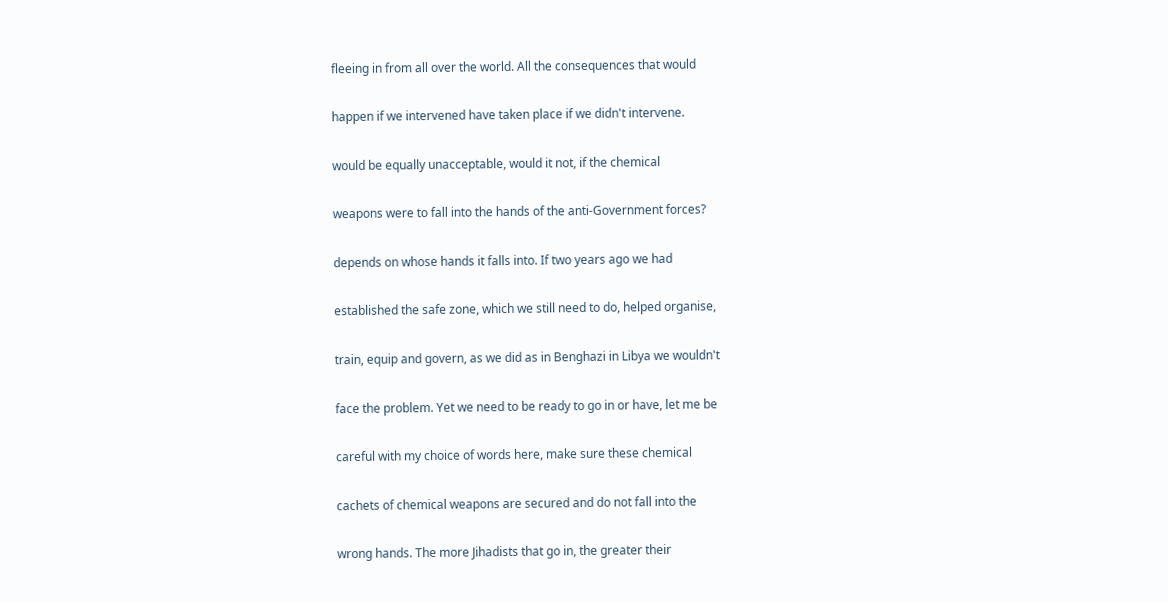fleeing in from all over the world. All the consequences that would


happen if we intervened have taken place if we didn't intervene.


would be equally unacceptable, would it not, if the chemical


weapons were to fall into the hands of the anti-Government forces?


depends on whose hands it falls into. If two years ago we had


established the safe zone, which we still need to do, helped organise,


train, equip and govern, as we did as in Benghazi in Libya we wouldn't


face the problem. Yet we need to be ready to go in or have, let me be


careful with my choice of words here, make sure these chemical


cachets of chemical weapons are secured and do not fall into the


wrong hands. The more Jihadists that go in, the greater their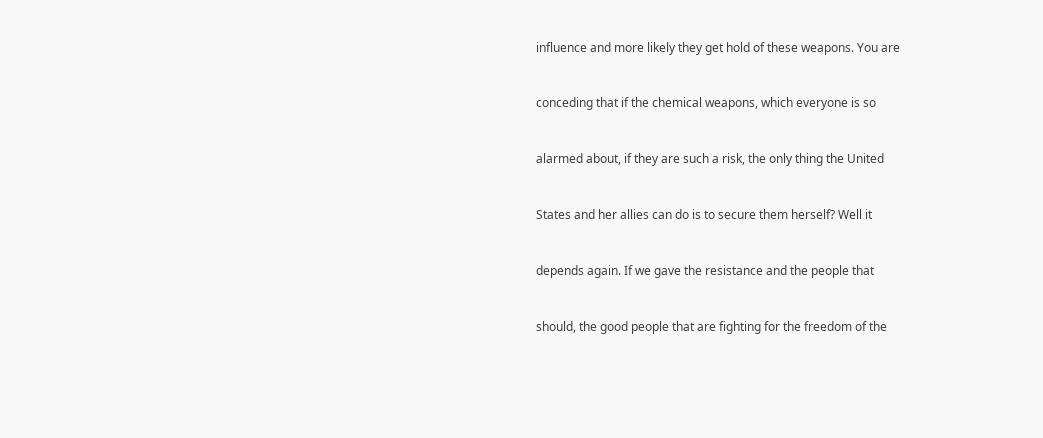influence and more likely they get hold of these weapons. You are


conceding that if the chemical weapons, which everyone is so


alarmed about, if they are such a risk, the only thing the United


States and her allies can do is to secure them herself? Well it


depends again. If we gave the resistance and the people that


should, the good people that are fighting for the freedom of the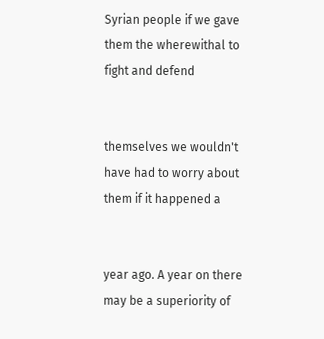Syrian people if we gave them the wherewithal to fight and defend


themselves we wouldn't have had to worry about them if it happened a


year ago. A year on there may be a superiority of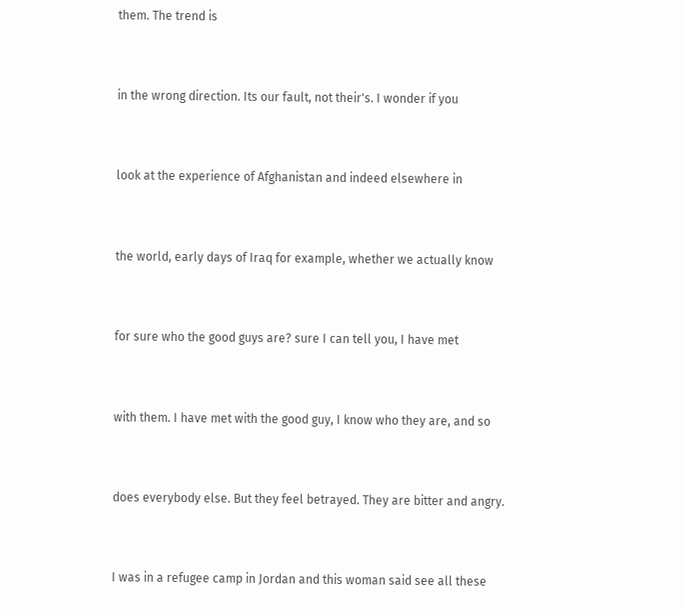them. The trend is


in the wrong direction. Its our fault, not their's. I wonder if you


look at the experience of Afghanistan and indeed elsewhere in


the world, early days of Iraq for example, whether we actually know


for sure who the good guys are? sure I can tell you, I have met


with them. I have met with the good guy, I know who they are, and so


does everybody else. But they feel betrayed. They are bitter and angry.


I was in a refugee camp in Jordan and this woman said see all these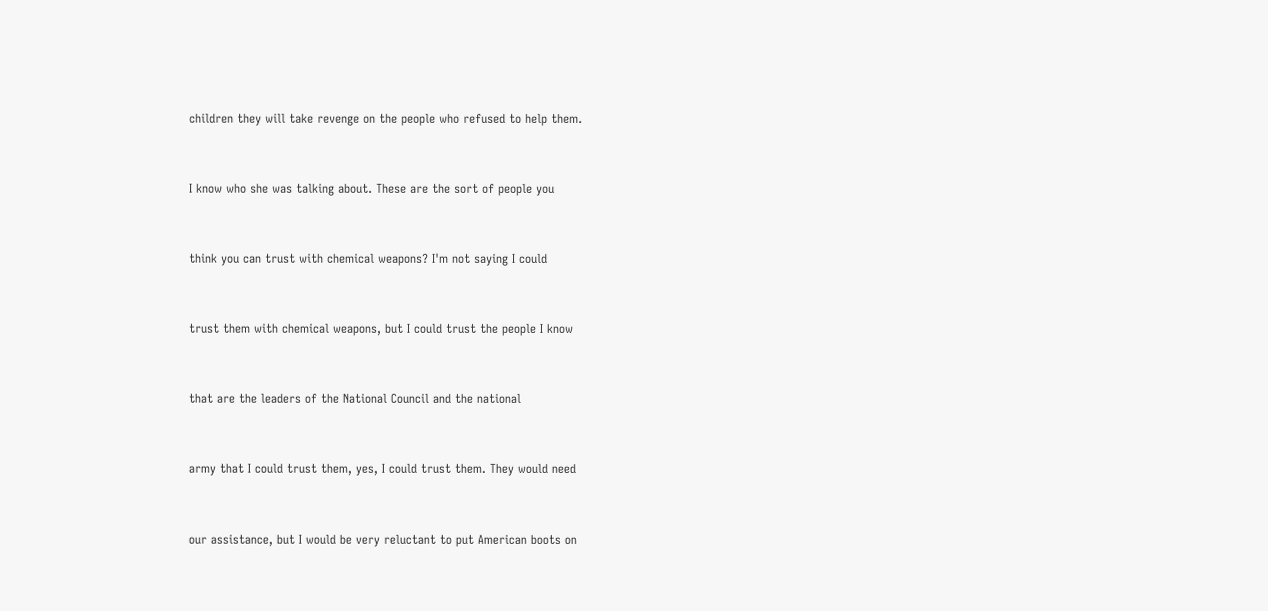children they will take revenge on the people who refused to help them.


I know who she was talking about. These are the sort of people you


think you can trust with chemical weapons? I'm not saying I could


trust them with chemical weapons, but I could trust the people I know


that are the leaders of the National Council and the national


army that I could trust them, yes, I could trust them. They would need


our assistance, but I would be very reluctant to put American boots on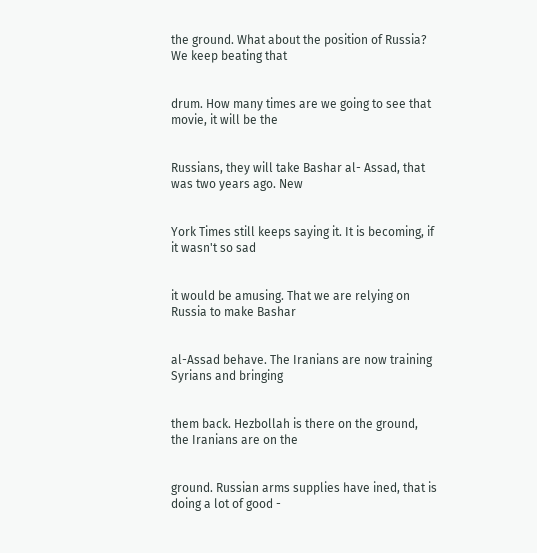the ground. What about the position of Russia? We keep beating that


drum. How many times are we going to see that movie, it will be the


Russians, they will take Bashar al- Assad, that was two years ago. New


York Times still keeps saying it. It is becoming, if it wasn't so sad


it would be amusing. That we are relying on Russia to make Bashar


al-Assad behave. The Iranians are now training Syrians and bringing


them back. Hezbollah is there on the ground, the Iranians are on the


ground. Russian arms supplies have ined, that is doing a lot of good -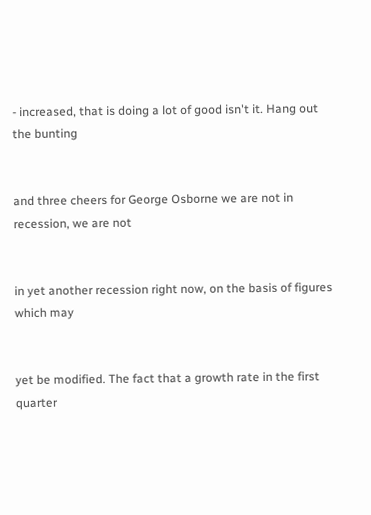- increased, that is doing a lot of good isn't it. Hang out the bunting


and three cheers for George Osborne we are not in recession, we are not


in yet another recession right now, on the basis of figures which may


yet be modified. The fact that a growth rate in the first quarter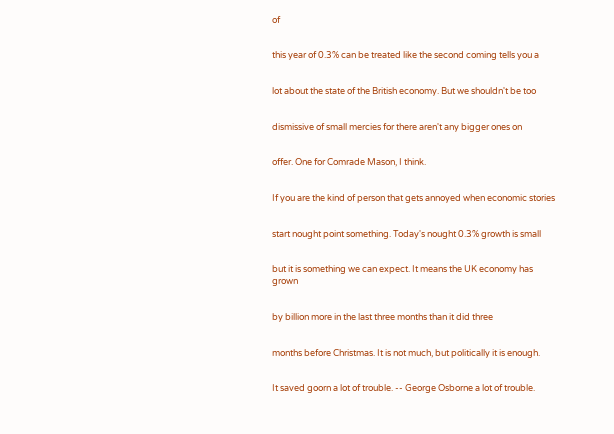of


this year of 0.3% can be treated like the second coming tells you a


lot about the state of the British economy. But we shouldn't be too


dismissive of small mercies for there aren't any bigger ones on


offer. One for Comrade Mason, I think.


If you are the kind of person that gets annoyed when economic stories


start nought point something. Today's nought 0.3% growth is small


but it is something we can expect. It means the UK economy has grown


by billion more in the last three months than it did three


months before Christmas. It is not much, but politically it is enough.


It saved goorn a lot of trouble. -- George Osborne a lot of trouble.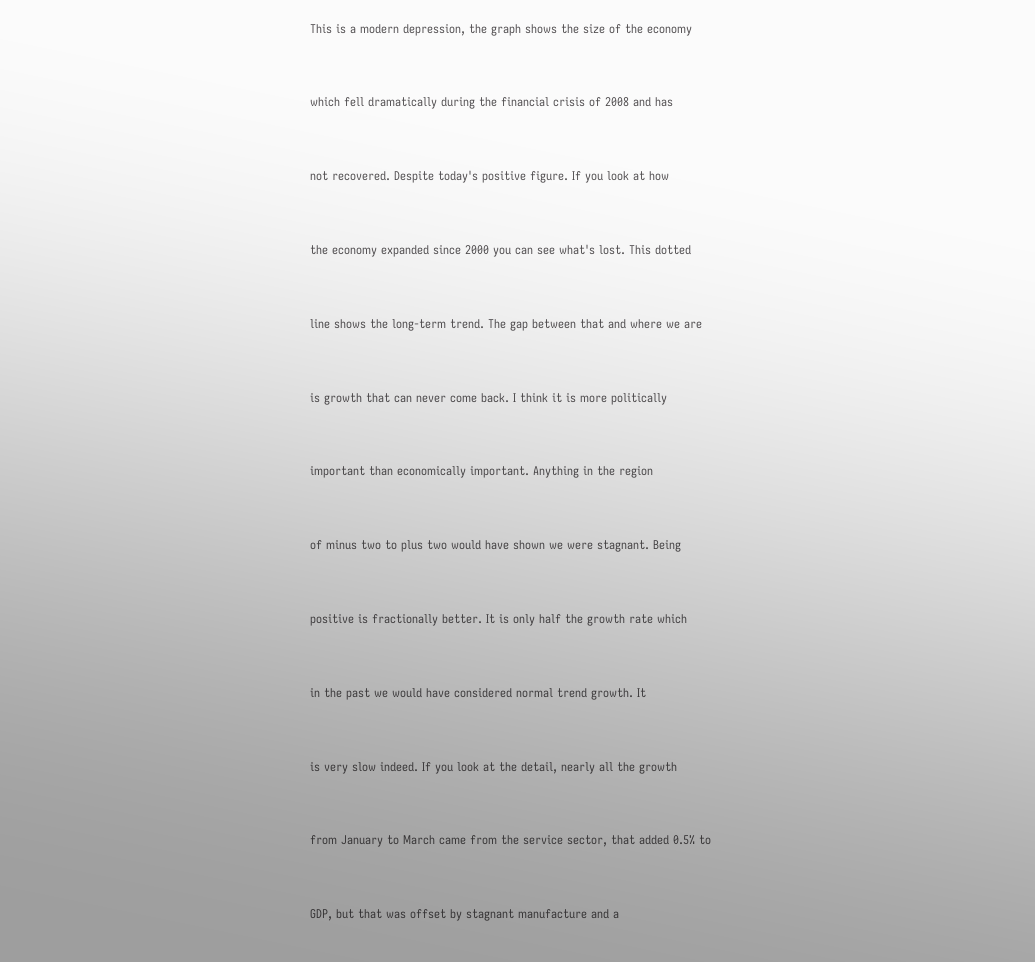This is a modern depression, the graph shows the size of the economy


which fell dramatically during the financial crisis of 2008 and has


not recovered. Despite today's positive figure. If you look at how


the economy expanded since 2000 you can see what's lost. This dotted


line shows the long-term trend. The gap between that and where we are


is growth that can never come back. I think it is more politically


important than economically important. Anything in the region


of minus two to plus two would have shown we were stagnant. Being


positive is fractionally better. It is only half the growth rate which


in the past we would have considered normal trend growth. It


is very slow indeed. If you look at the detail, nearly all the growth


from January to March came from the service sector, that added 0.5% to


GDP, but that was offset by stagnant manufacture and a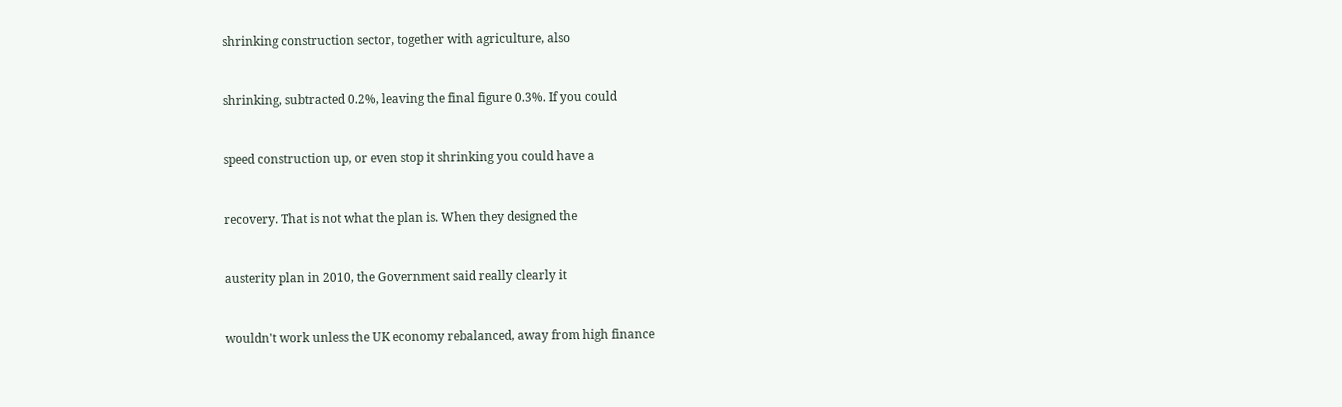shrinking construction sector, together with agriculture, also


shrinking, subtracted 0.2%, leaving the final figure 0.3%. If you could


speed construction up, or even stop it shrinking you could have a


recovery. That is not what the plan is. When they designed the


austerity plan in 2010, the Government said really clearly it


wouldn't work unless the UK economy rebalanced, away from high finance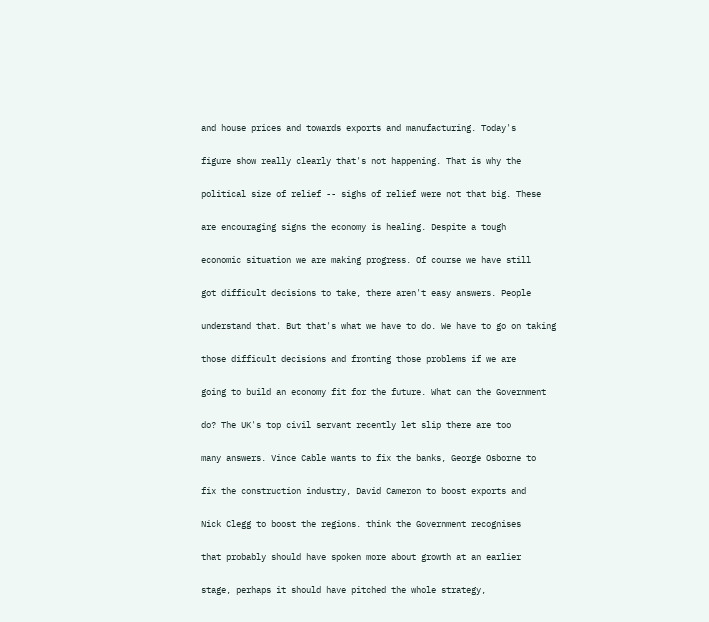and house prices and towards exports and manufacturing. Today's


figure show really clearly that's not happening. That is why the


political size of relief -- sighs of relief were not that big. These


are encouraging signs the economy is healing. Despite a tough


economic situation we are making progress. Of course we have still


got difficult decisions to take, there aren't easy answers. People


understand that. But that's what we have to do. We have to go on taking


those difficult decisions and fronting those problems if we are


going to build an economy fit for the future. What can the Government


do? The UK's top civil servant recently let slip there are too


many answers. Vince Cable wants to fix the banks, George Osborne to


fix the construction industry, David Cameron to boost exports and


Nick Clegg to boost the regions. think the Government recognises


that probably should have spoken more about growth at an earlier


stage, perhaps it should have pitched the whole strategy,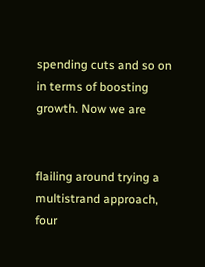spending cuts and so on in terms of boosting growth. Now we are


flailing around trying a multistrand approach, four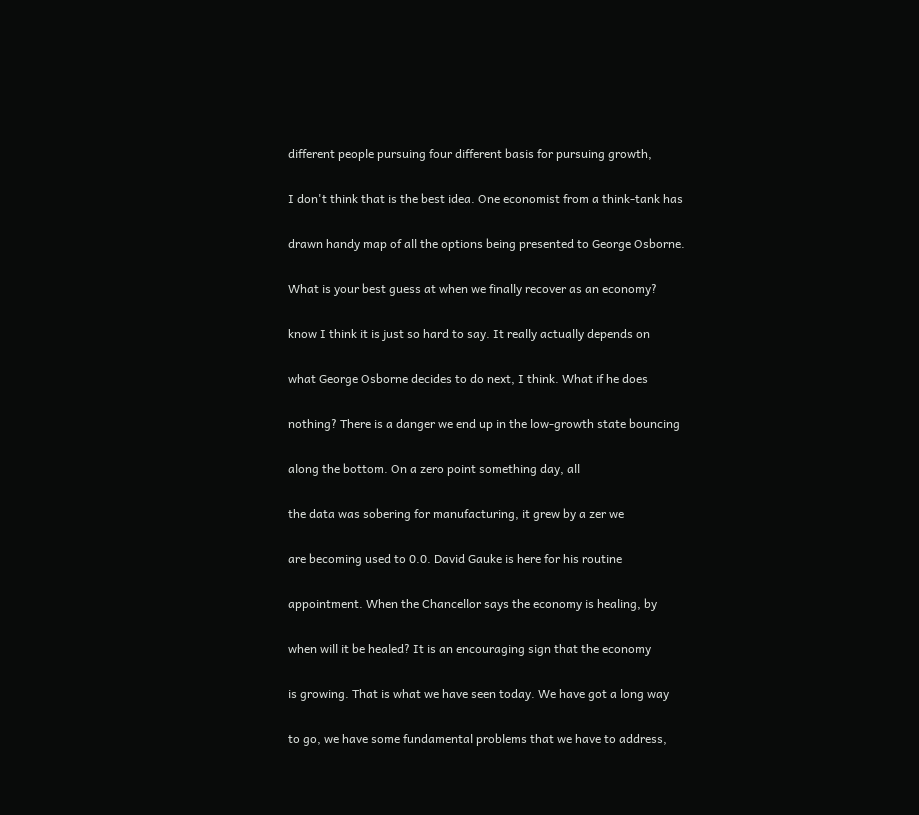different people pursuing four different basis for pursuing growth,


I don't think that is the best idea. One economist from a think-tank has


drawn handy map of all the options being presented to George Osborne.


What is your best guess at when we finally recover as an economy?


know I think it is just so hard to say. It really actually depends on


what George Osborne decides to do next, I think. What if he does


nothing? There is a danger we end up in the low-growth state bouncing


along the bottom. On a zero point something day, all


the data was sobering for manufacturing, it grew by a zer we


are becoming used to 0.0. David Gauke is here for his routine


appointment. When the Chancellor says the economy is healing, by


when will it be healed? It is an encouraging sign that the economy


is growing. That is what we have seen today. We have got a long way


to go, we have some fundamental problems that we have to address,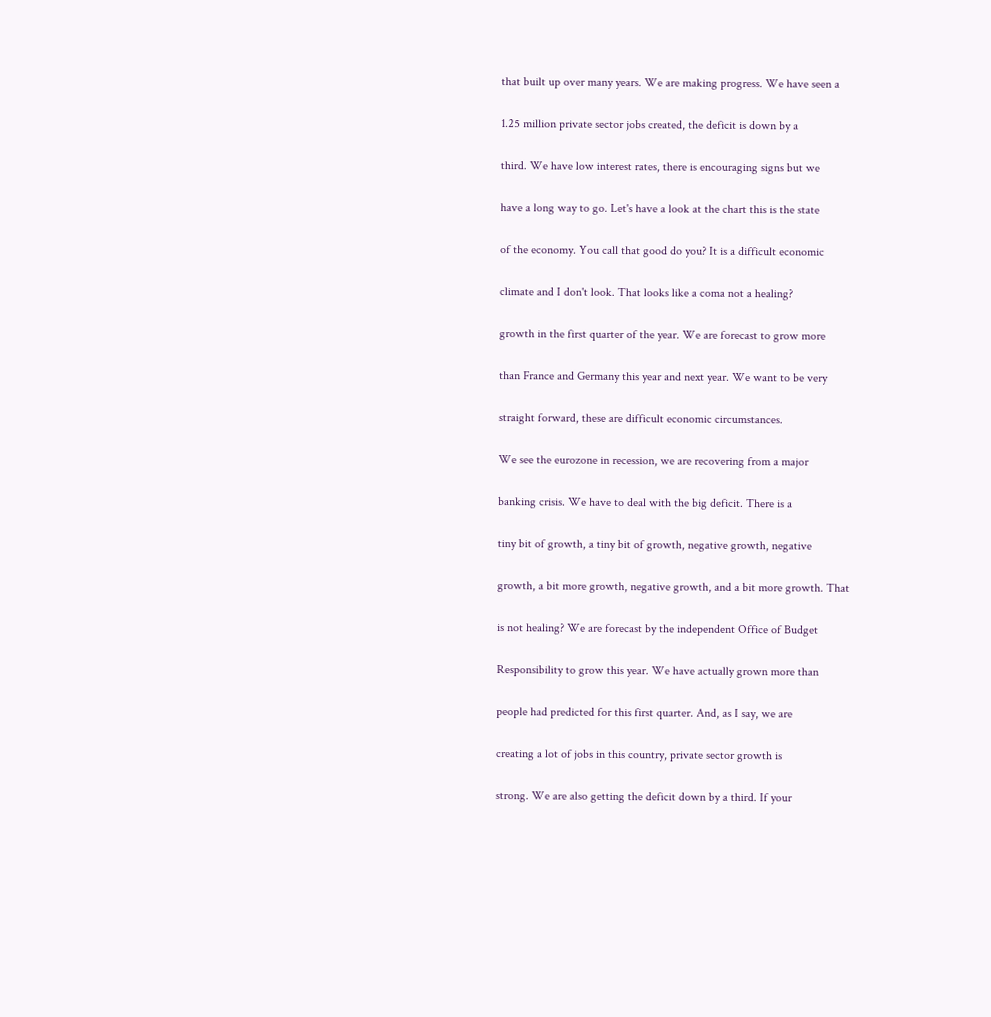that built up over many years. We are making progress. We have seen a


1.25 million private sector jobs created, the deficit is down by a


third. We have low interest rates, there is encouraging signs but we


have a long way to go. Let's have a look at the chart this is the state


of the economy. You call that good do you? It is a difficult economic


climate and I don't look. That looks like a coma not a healing?


growth in the first quarter of the year. We are forecast to grow more


than France and Germany this year and next year. We want to be very


straight forward, these are difficult economic circumstances.


We see the eurozone in recession, we are recovering from a major


banking crisis. We have to deal with the big deficit. There is a


tiny bit of growth, a tiny bit of growth, negative growth, negative


growth, a bit more growth, negative growth, and a bit more growth. That


is not healing? We are forecast by the independent Office of Budget


Responsibility to grow this year. We have actually grown more than


people had predicted for this first quarter. And, as I say, we are


creating a lot of jobs in this country, private sector growth is


strong. We are also getting the deficit down by a third. If your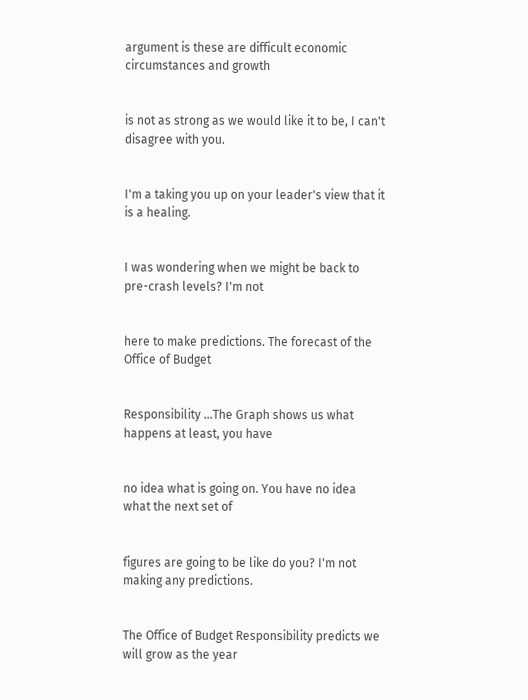argument is these are difficult economic circumstances and growth


is not as strong as we would like it to be, I can't disagree with you.


I'm a taking you up on your leader's view that it is a healing.


I was wondering when we might be back to pre-crash levels? I'm not


here to make predictions. The forecast of the Office of Budget


Responsibility ...The Graph shows us what happens at least, you have


no idea what is going on. You have no idea what the next set of


figures are going to be like do you? I'm not making any predictions.


The Office of Budget Responsibility predicts we will grow as the year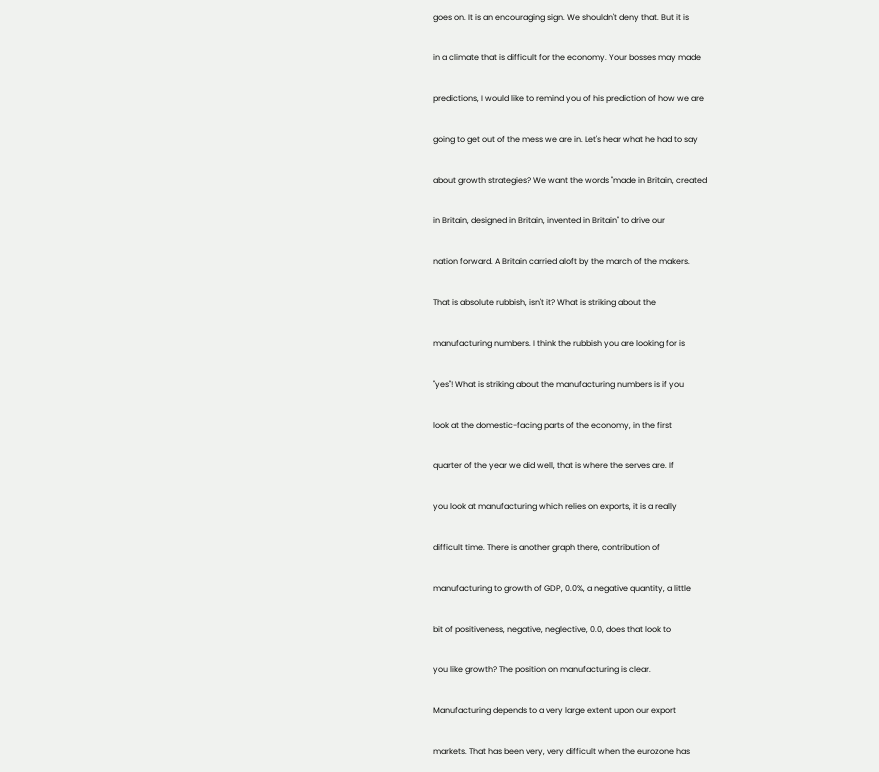goes on. It is an encouraging sign. We shouldn't deny that. But it is


in a climate that is difficult for the economy. Your bosses may made


predictions, I would like to remind you of his prediction of how we are


going to get out of the mess we are in. Let's hear what he had to say


about growth strategies? We want the words "made in Britain, created


in Britain, designed in Britain, invented in Britain" to drive our


nation forward. A Britain carried aloft by the march of the makers.


That is absolute rubbish, isn't it? What is striking about the


manufacturing numbers. I think the rubbish you are looking for is


"yes"! What is striking about the manufacturing numbers is if you


look at the domestic-facing parts of the economy, in the first


quarter of the year we did well, that is where the serves are. If


you look at manufacturing which relies on exports, it is a really


difficult time. There is another graph there, contribution of


manufacturing to growth of GDP, 0.0%, a negative quantity, a little


bit of positiveness, negative, neglective, 0.0, does that look to


you like growth? The position on manufacturing is clear.


Manufacturing depends to a very large extent upon our export


markets. That has been very, very difficult when the eurozone has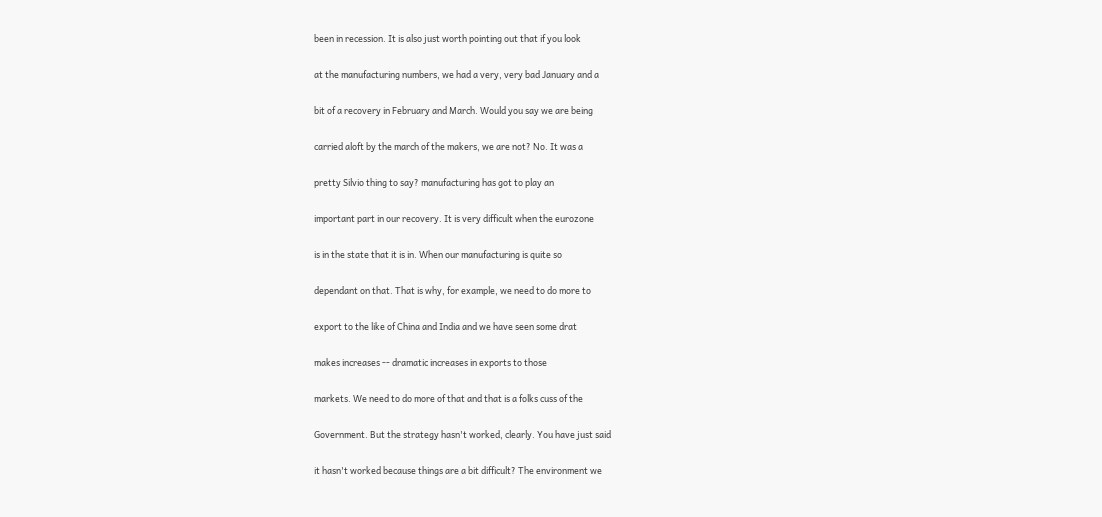been in recession. It is also just worth pointing out that if you look


at the manufacturing numbers, we had a very, very bad January and a


bit of a recovery in February and March. Would you say we are being


carried aloft by the march of the makers, we are not? No. It was a


pretty Silvio thing to say? manufacturing has got to play an


important part in our recovery. It is very difficult when the eurozone


is in the state that it is in. When our manufacturing is quite so


dependant on that. That is why, for example, we need to do more to


export to the like of China and India and we have seen some drat


makes increases -- dramatic increases in exports to those


markets. We need to do more of that and that is a folks cuss of the


Government. But the strategy hasn't worked, clearly. You have just said


it hasn't worked because things are a bit difficult? The environment we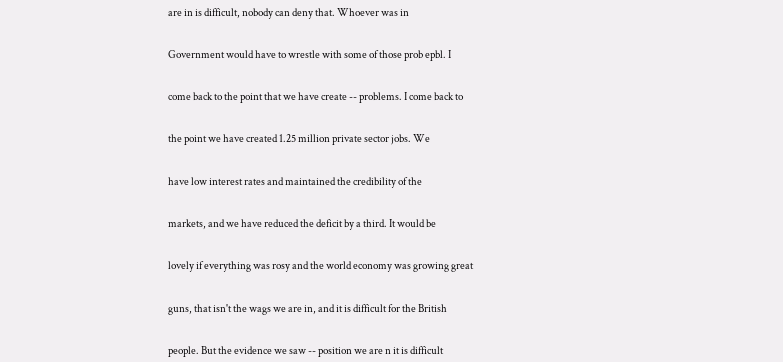are in is difficult, nobody can deny that. Whoever was in


Government would have to wrestle with some of those prob epbl. I


come back to the point that we have create -- problems. I come back to


the point we have created 1.25 million private sector jobs. We


have low interest rates and maintained the credibility of the


markets, and we have reduced the deficit by a third. It would be


lovely if everything was rosy and the world economy was growing great


guns, that isn't the wags we are in, and it is difficult for the British


people. But the evidence we saw -- position we are n it is difficult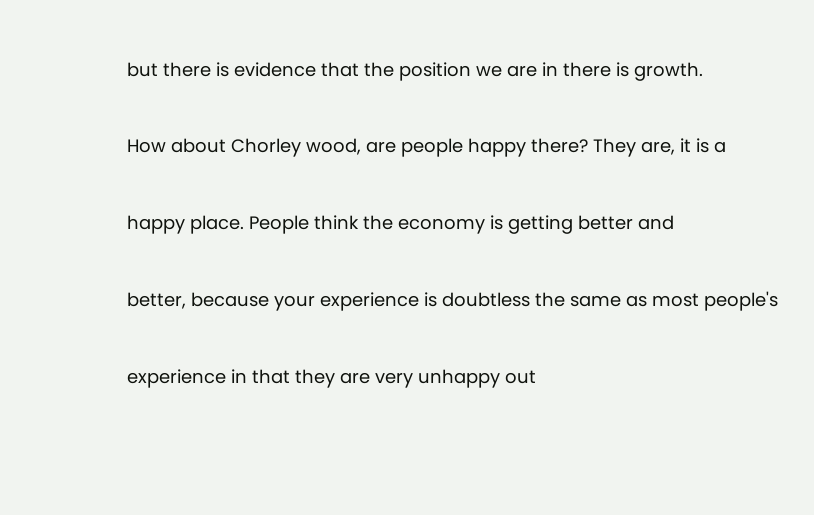but there is evidence that the position we are in there is growth.


How about Chorley wood, are people happy there? They are, it is a


happy place. People think the economy is getting better and


better, because your experience is doubtless the same as most people's


experience in that they are very unhappy out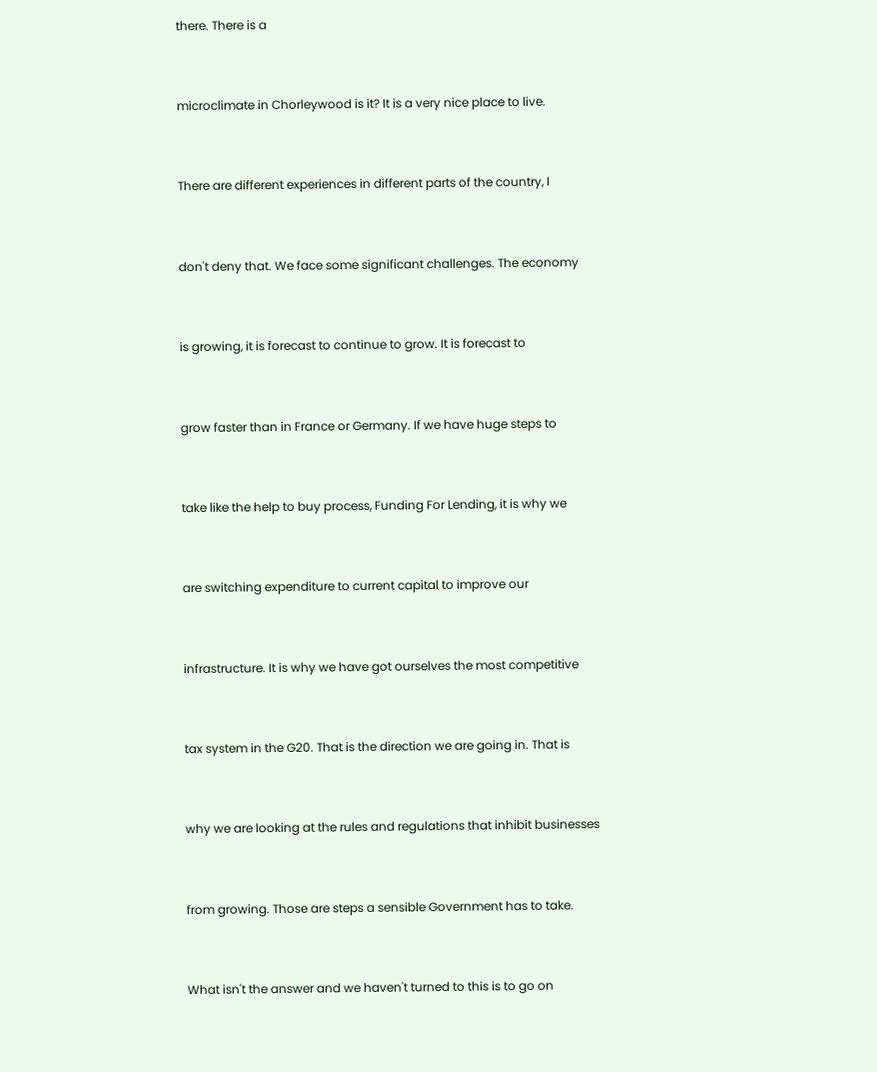there. There is a


microclimate in Chorleywood is it? It is a very nice place to live.


There are different experiences in different parts of the country, I


don't deny that. We face some significant challenges. The economy


is growing, it is forecast to continue to grow. It is forecast to


grow faster than in France or Germany. If we have huge steps to


take like the help to buy process, Funding For Lending, it is why we


are switching expenditure to current capital to improve our


infrastructure. It is why we have got ourselves the most competitive


tax system in the G20. That is the direction we are going in. That is


why we are looking at the rules and regulations that inhibit businesses


from growing. Those are steps a sensible Government has to take.


What isn't the answer and we haven't turned to this is to go on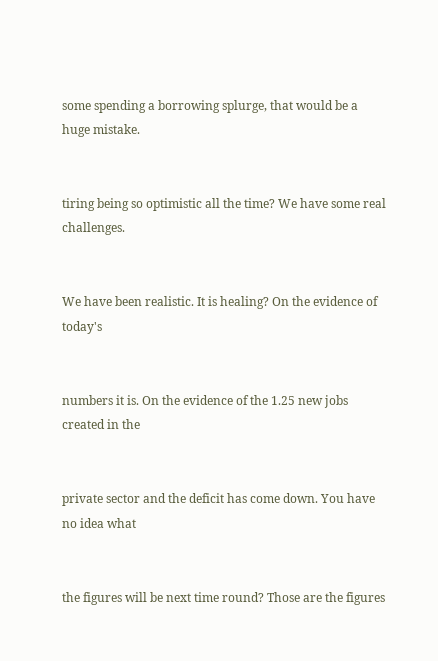some spending a borrowing splurge, that would be a huge mistake.


tiring being so optimistic all the time? We have some real challenges.


We have been realistic. It is healing? On the evidence of today's


numbers it is. On the evidence of the 1.25 new jobs created in the


private sector and the deficit has come down. You have no idea what


the figures will be next time round? Those are the figures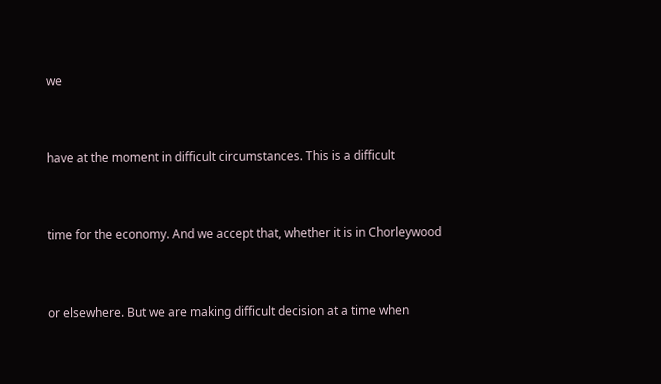we


have at the moment in difficult circumstances. This is a difficult


time for the economy. And we accept that, whether it is in Chorleywood


or elsewhere. But we are making difficult decision at a time when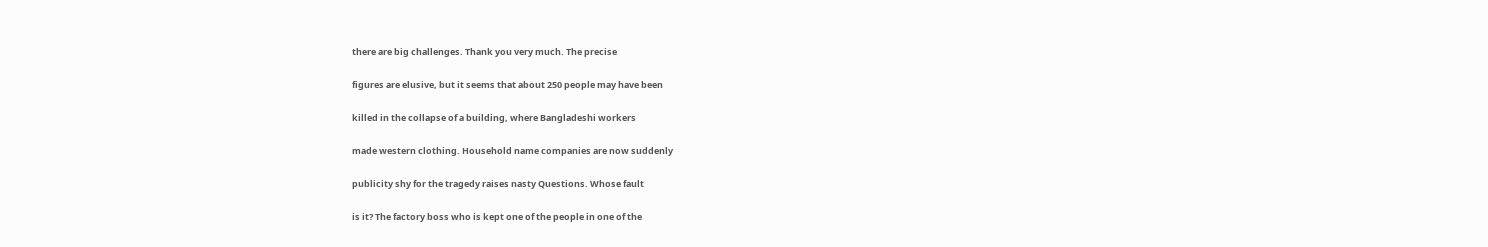there are big challenges. Thank you very much. The precise


figures are elusive, but it seems that about 250 people may have been


killed in the collapse of a building, where Bangladeshi workers


made western clothing. Household name companies are now suddenly


publicity shy for the tragedy raises nasty Questions. Whose fault


is it? The factory boss who is kept one of the people in one of the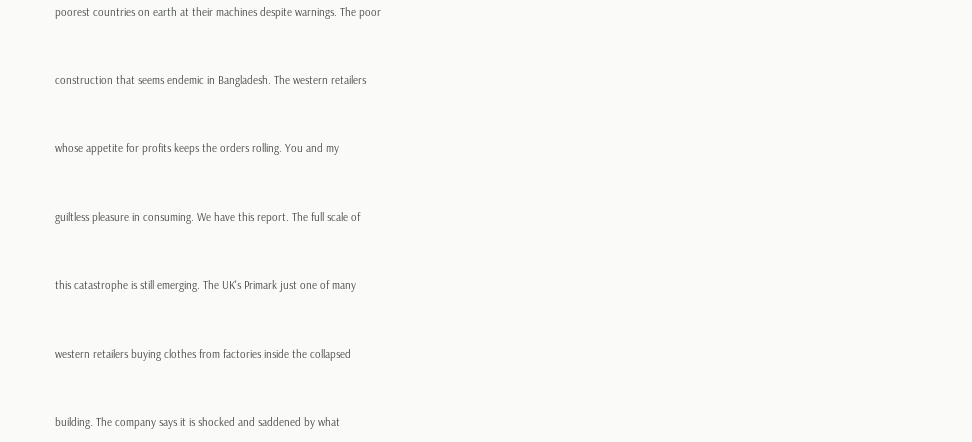poorest countries on earth at their machines despite warnings. The poor


construction that seems endemic in Bangladesh. The western retailers


whose appetite for profits keeps the orders rolling. You and my


guiltless pleasure in consuming. We have this report. The full scale of


this catastrophe is still emerging. The UK's Primark just one of many


western retailers buying clothes from factories inside the collapsed


building. The company says it is shocked and saddened by what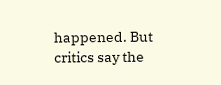happened. But critics say the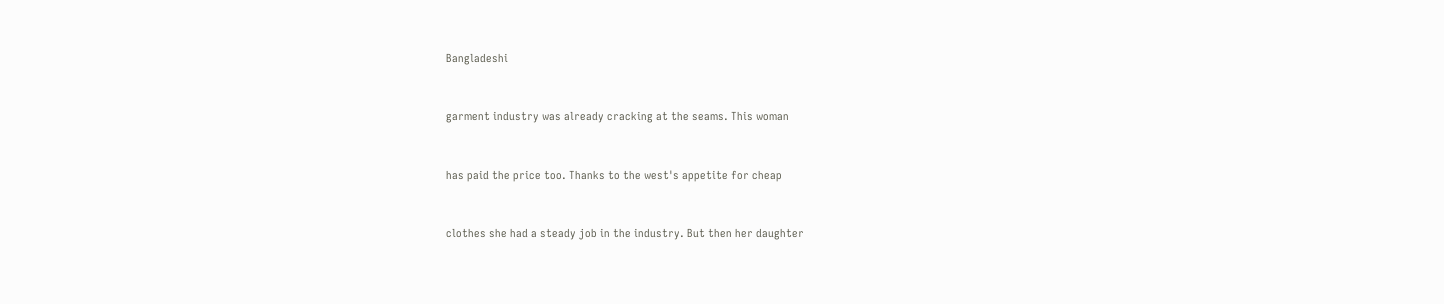Bangladeshi


garment industry was already cracking at the seams. This woman


has paid the price too. Thanks to the west's appetite for cheap


clothes she had a steady job in the industry. But then her daughter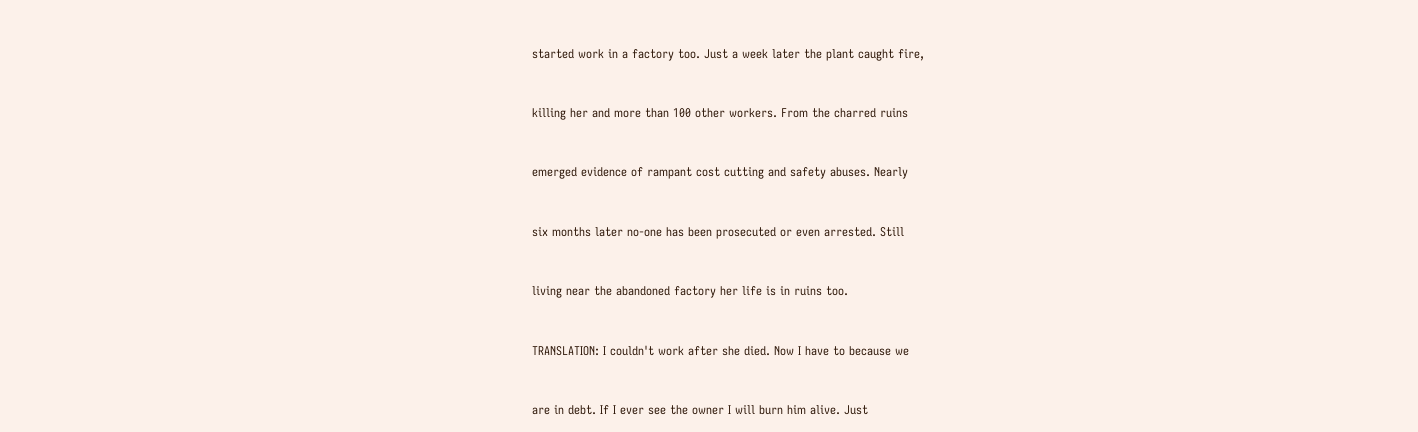started work in a factory too. Just a week later the plant caught fire,


killing her and more than 100 other workers. From the charred ruins


emerged evidence of rampant cost cutting and safety abuses. Nearly


six months later no-one has been prosecuted or even arrested. Still


living near the abandoned factory her life is in ruins too.


TRANSLATION: I couldn't work after she died. Now I have to because we


are in debt. If I ever see the owner I will burn him alive. Just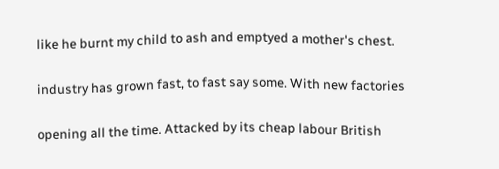like he burnt my child to ash and emptyed a mother's chest.


industry has grown fast, to fast say some. With new factories


opening all the time. Attacked by its cheap labour British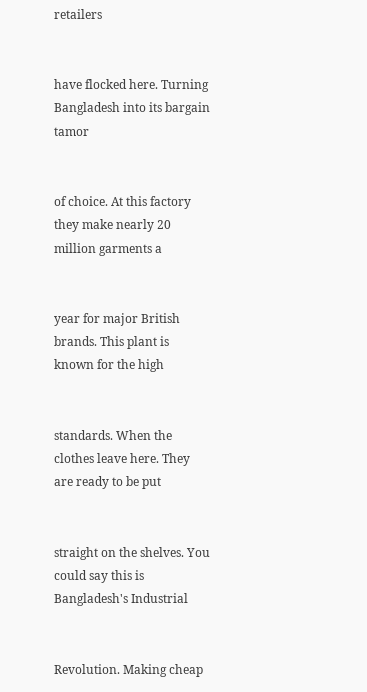retailers


have flocked here. Turning Bangladesh into its bargain tamor


of choice. At this factory they make nearly 20 million garments a


year for major British brands. This plant is known for the high


standards. When the clothes leave here. They are ready to be put


straight on the shelves. You could say this is Bangladesh's Industrial


Revolution. Making cheap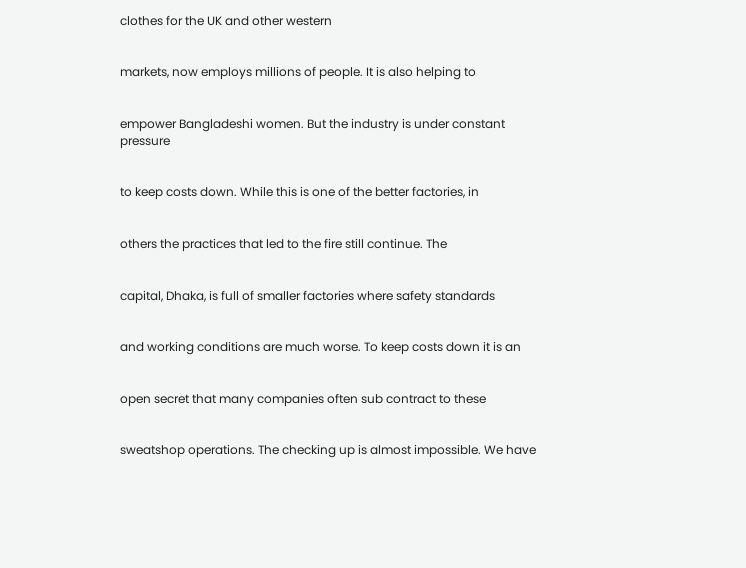clothes for the UK and other western


markets, now employs millions of people. It is also helping to


empower Bangladeshi women. But the industry is under constant pressure


to keep costs down. While this is one of the better factories, in


others the practices that led to the fire still continue. The


capital, Dhaka, is full of smaller factories where safety standards


and working conditions are much worse. To keep costs down it is an


open secret that many companies often sub contract to these


sweatshop operations. The checking up is almost impossible. We have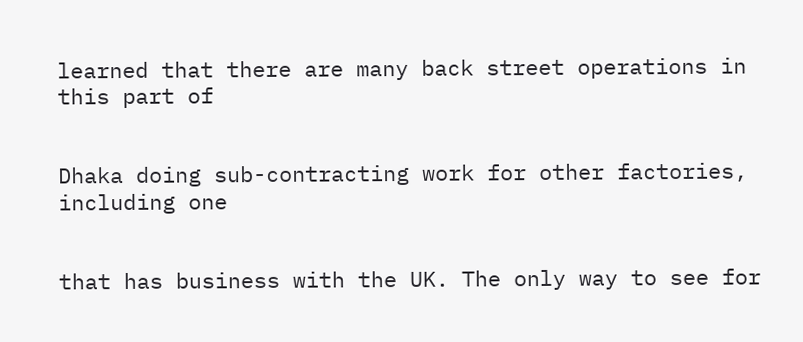learned that there are many back street operations in this part of


Dhaka doing sub-contracting work for other factories, including one


that has business with the UK. The only way to see for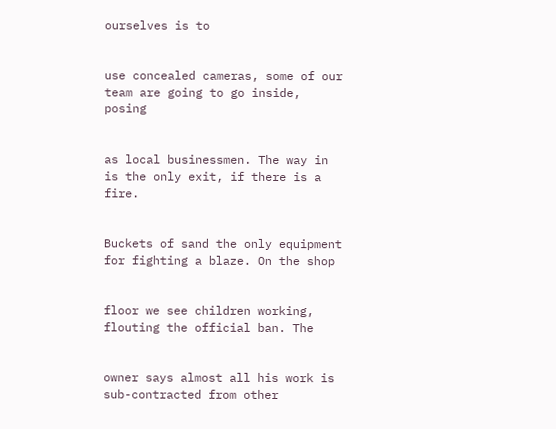ourselves is to


use concealed cameras, some of our team are going to go inside, posing


as local businessmen. The way in is the only exit, if there is a fire.


Buckets of sand the only equipment for fighting a blaze. On the shop


floor we see children working, flouting the official ban. The


owner says almost all his work is sub-contracted from other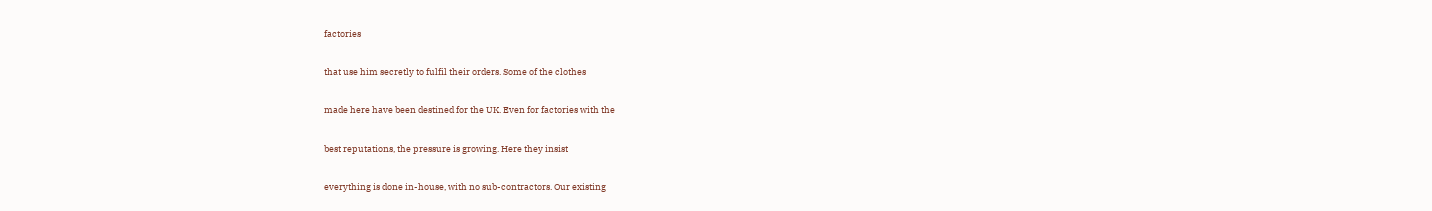factories


that use him secretly to fulfil their orders. Some of the clothes


made here have been destined for the UK. Even for factories with the


best reputations, the pressure is growing. Here they insist


everything is done in-house, with no sub-contractors. Our existing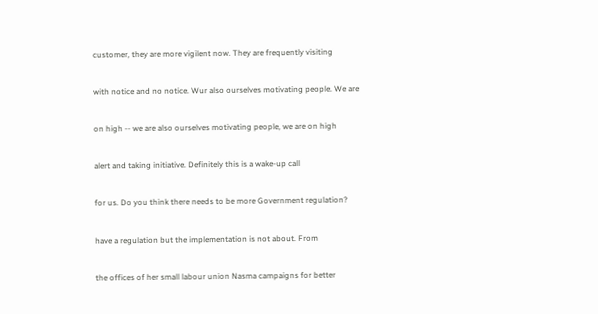customer, they are more vigilent now. They are frequently visiting


with notice and no notice. Wur also ourselves motivating people. We are


on high -- we are also ourselves motivating people, we are on high


alert and taking initiative. Definitely this is a wake-up call


for us. Do you think there needs to be more Government regulation?


have a regulation but the implementation is not about. From


the offices of her small labour union Nasma campaigns for better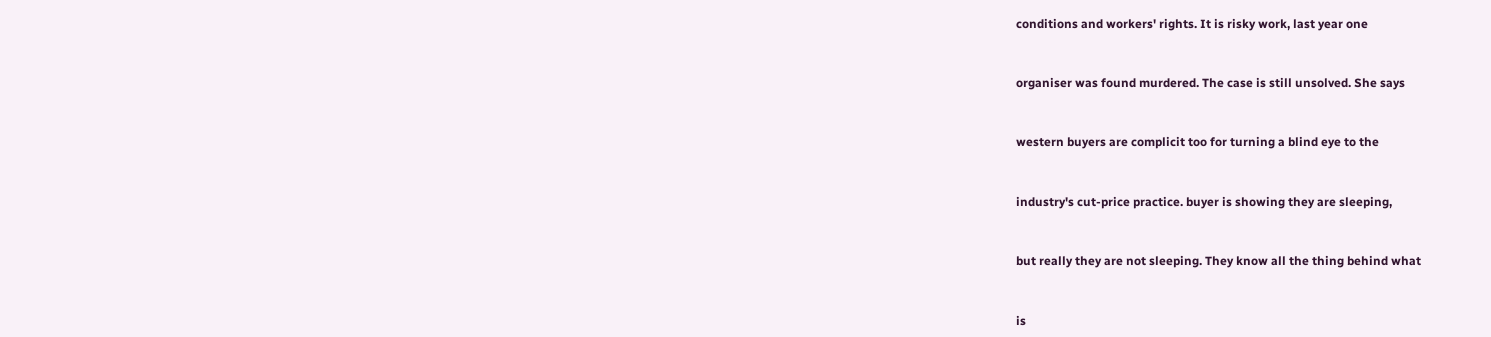conditions and workers' rights. It is risky work, last year one


organiser was found murdered. The case is still unsolved. She says


western buyers are complicit too for turning a blind eye to the


industry's cut-price practice. buyer is showing they are sleeping,


but really they are not sleeping. They know all the thing behind what


is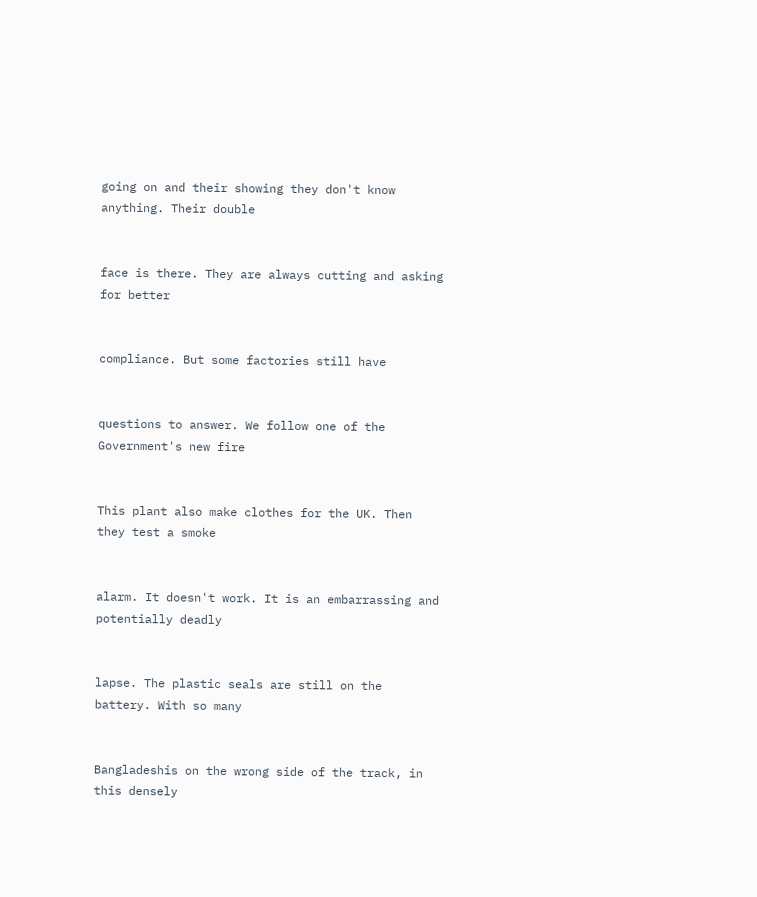going on and their showing they don't know anything. Their double


face is there. They are always cutting and asking for better


compliance. But some factories still have


questions to answer. We follow one of the Government's new fire


This plant also make clothes for the UK. Then they test a smoke


alarm. It doesn't work. It is an embarrassing and potentially deadly


lapse. The plastic seals are still on the battery. With so many


Bangladeshis on the wrong side of the track, in this densely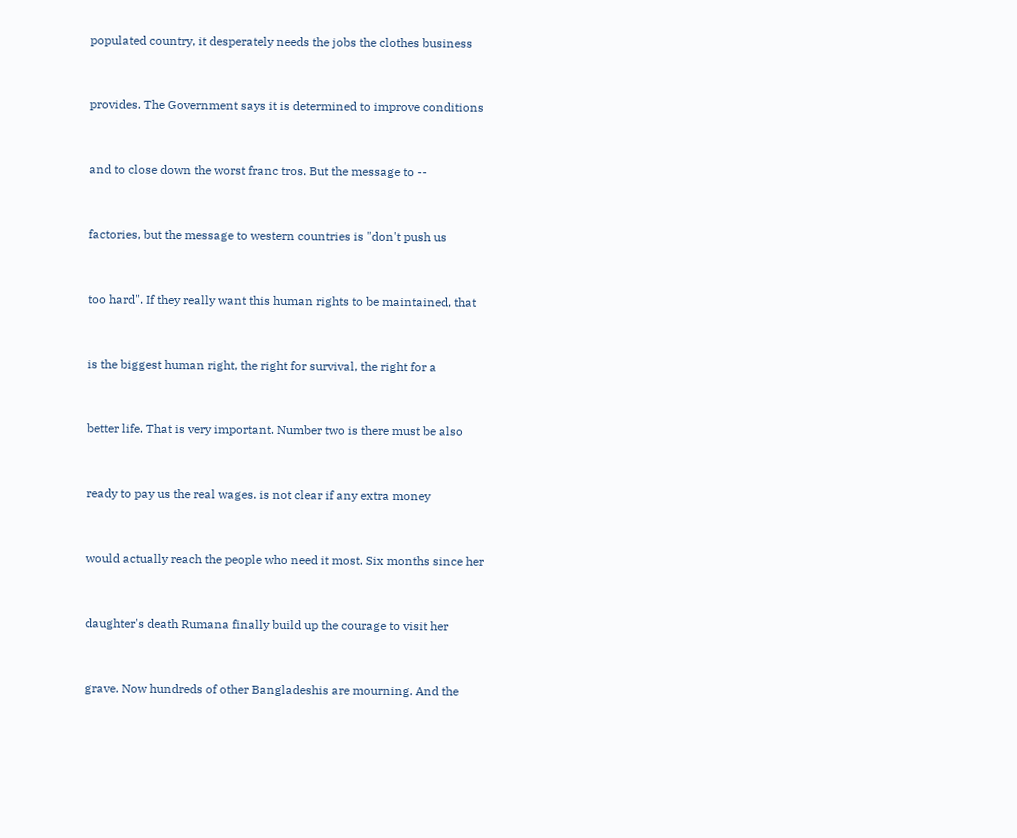populated country, it desperately needs the jobs the clothes business


provides. The Government says it is determined to improve conditions


and to close down the worst franc tros. But the message to --


factories, but the message to western countries is "don't push us


too hard". If they really want this human rights to be maintained, that


is the biggest human right, the right for survival, the right for a


better life. That is very important. Number two is there must be also


ready to pay us the real wages. is not clear if any extra money


would actually reach the people who need it most. Six months since her


daughter's death Rumana finally build up the courage to visit her


grave. Now hundreds of other Bangladeshis are mourning. And the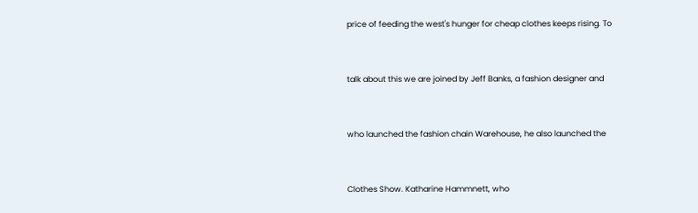price of feeding the west's hunger for cheap clothes keeps rising. To


talk about this we are joined by Jeff Banks, a fashion designer and


who launched the fashion chain Warehouse, he also launched the


Clothes Show. Katharine Hammnett, who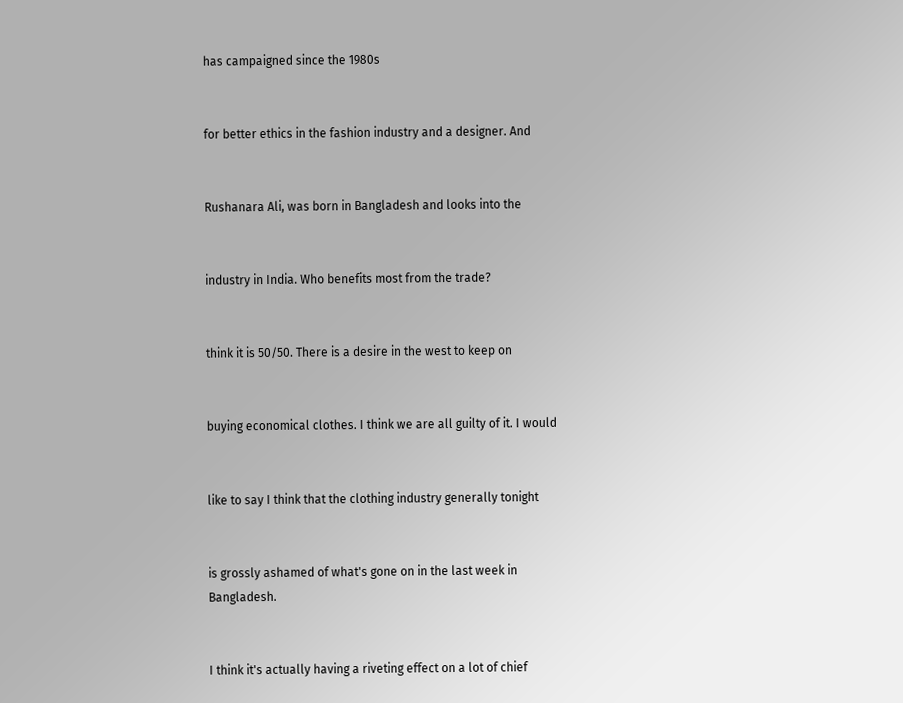has campaigned since the 1980s


for better ethics in the fashion industry and a designer. And


Rushanara Ali, was born in Bangladesh and looks into the


industry in India. Who benefits most from the trade?


think it is 50/50. There is a desire in the west to keep on


buying economical clothes. I think we are all guilty of it. I would


like to say I think that the clothing industry generally tonight


is grossly ashamed of what's gone on in the last week in Bangladesh.


I think it's actually having a riveting effect on a lot of chief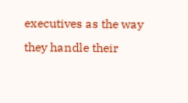executives as the way they handle their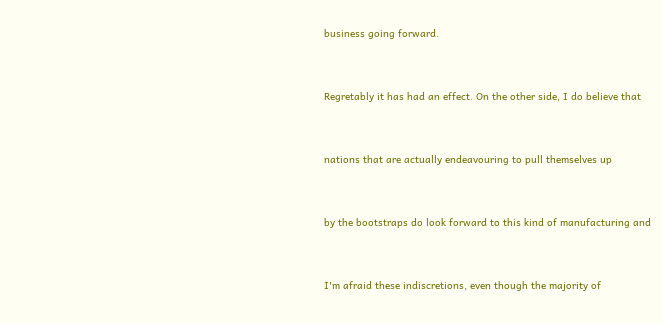business going forward.


Regretably it has had an effect. On the other side, I do believe that


nations that are actually endeavouring to pull themselves up


by the bootstraps do look forward to this kind of manufacturing and


I'm afraid these indiscretions, even though the majority of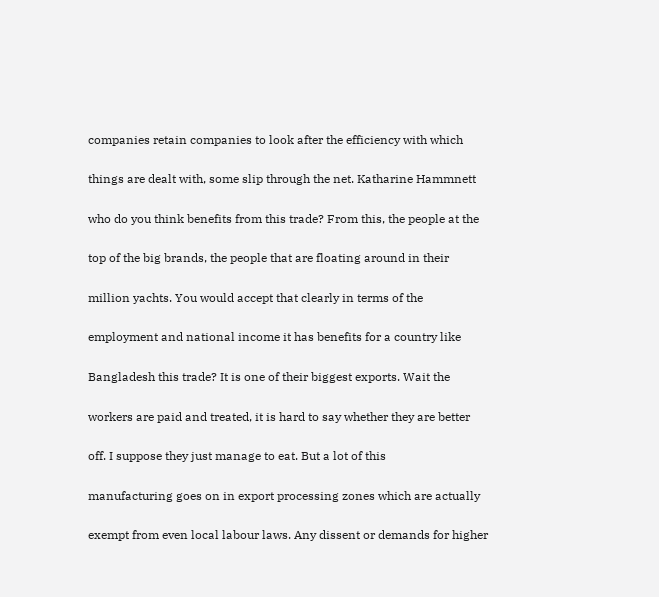companies retain companies to look after the efficiency with which


things are dealt with, some slip through the net. Katharine Hammnett


who do you think benefits from this trade? From this, the people at the


top of the big brands, the people that are floating around in their


million yachts. You would accept that clearly in terms of the


employment and national income it has benefits for a country like


Bangladesh this trade? It is one of their biggest exports. Wait the


workers are paid and treated, it is hard to say whether they are better


off. I suppose they just manage to eat. But a lot of this


manufacturing goes on in export processing zones which are actually


exempt from even local labour laws. Any dissent or demands for higher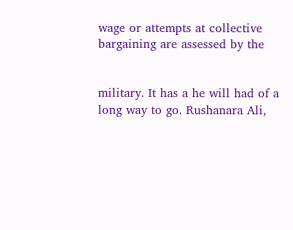wage or attempts at collective bargaining are assessed by the


military. It has a he will had of a long way to go. Rushanara Ali,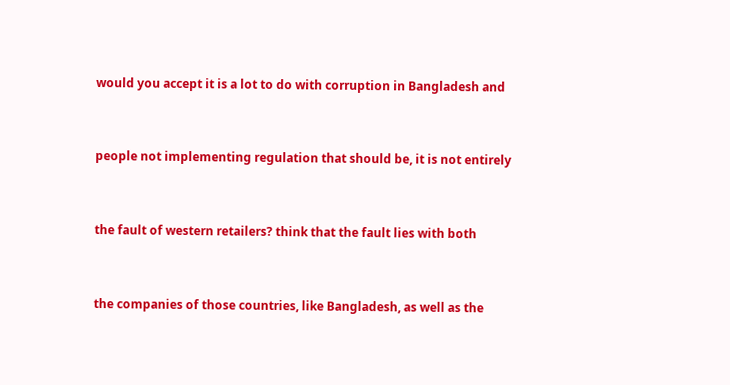would you accept it is a lot to do with corruption in Bangladesh and


people not implementing regulation that should be, it is not entirely


the fault of western retailers? think that the fault lies with both


the companies of those countries, like Bangladesh, as well as the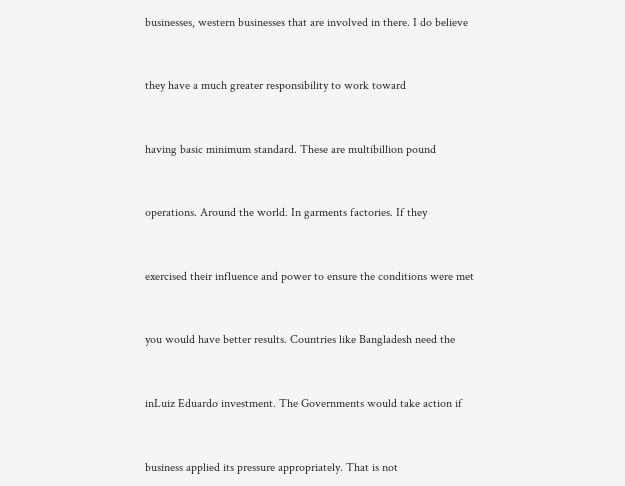businesses, western businesses that are involved in there. I do believe


they have a much greater responsibility to work toward


having basic minimum standard. These are multibillion pound


operations. Around the world. In garments factories. If they


exercised their influence and power to ensure the conditions were met


you would have better results. Countries like Bangladesh need the


inLuiz Eduardo investment. The Governments would take action if


business applied its pressure appropriately. That is not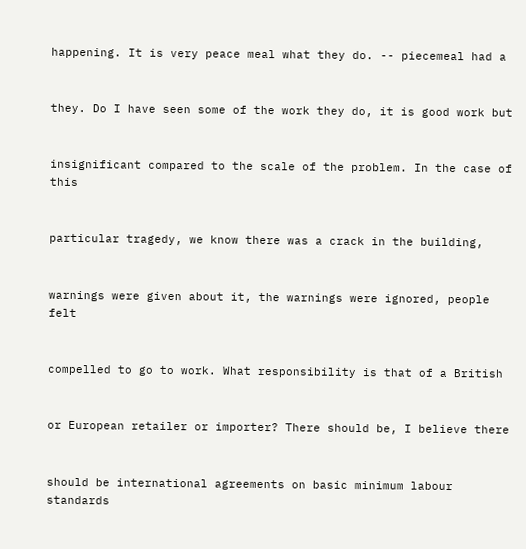happening. It is very peace meal what they do. -- piecemeal had a


they. Do I have seen some of the work they do, it is good work but


insignificant compared to the scale of the problem. In the case of this


particular tragedy, we know there was a crack in the building,


warnings were given about it, the warnings were ignored, people felt


compelled to go to work. What responsibility is that of a British


or European retailer or importer? There should be, I believe there


should be international agreements on basic minimum labour standards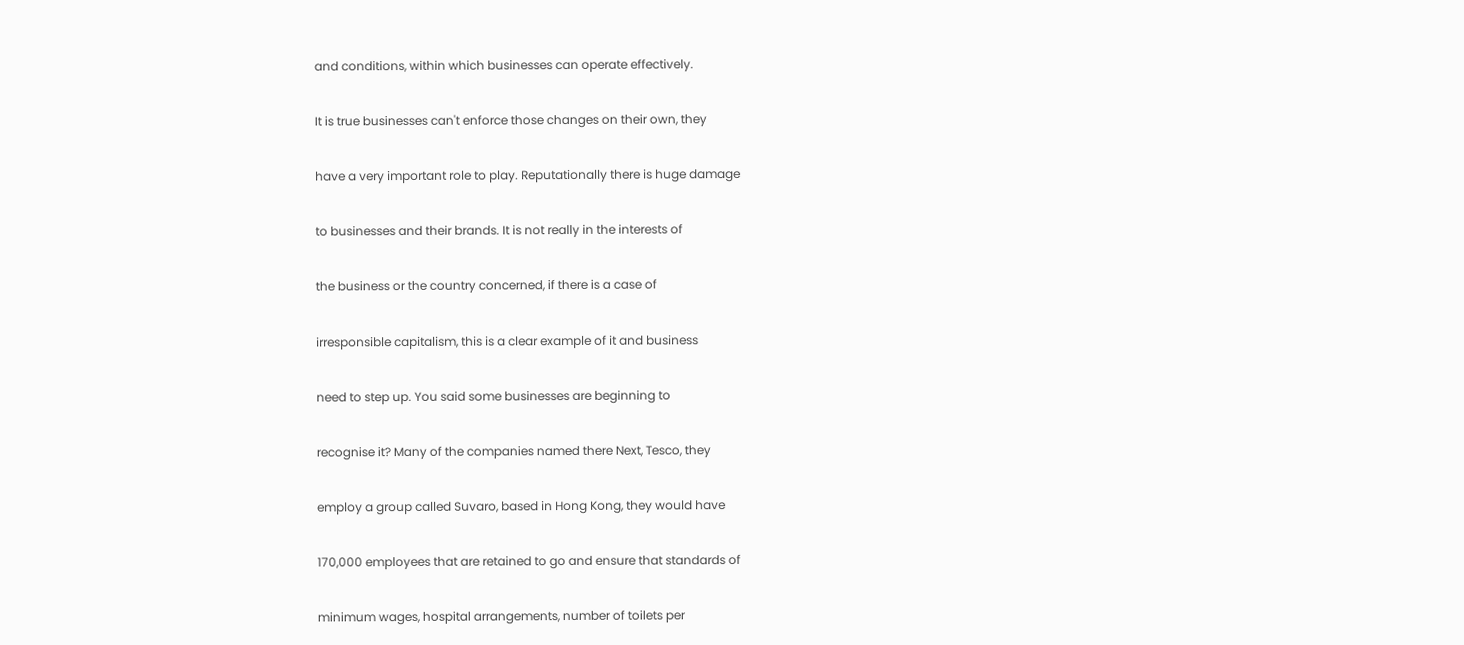and conditions, within which businesses can operate effectively.


It is true businesses can't enforce those changes on their own, they


have a very important role to play. Reputationally there is huge damage


to businesses and their brands. It is not really in the interests of


the business or the country concerned, if there is a case of


irresponsible capitalism, this is a clear example of it and business


need to step up. You said some businesses are beginning to


recognise it? Many of the companies named there Next, Tesco, they


employ a group called Suvaro, based in Hong Kong, they would have


170,000 employees that are retained to go and ensure that standards of


minimum wages, hospital arrangements, number of toilets per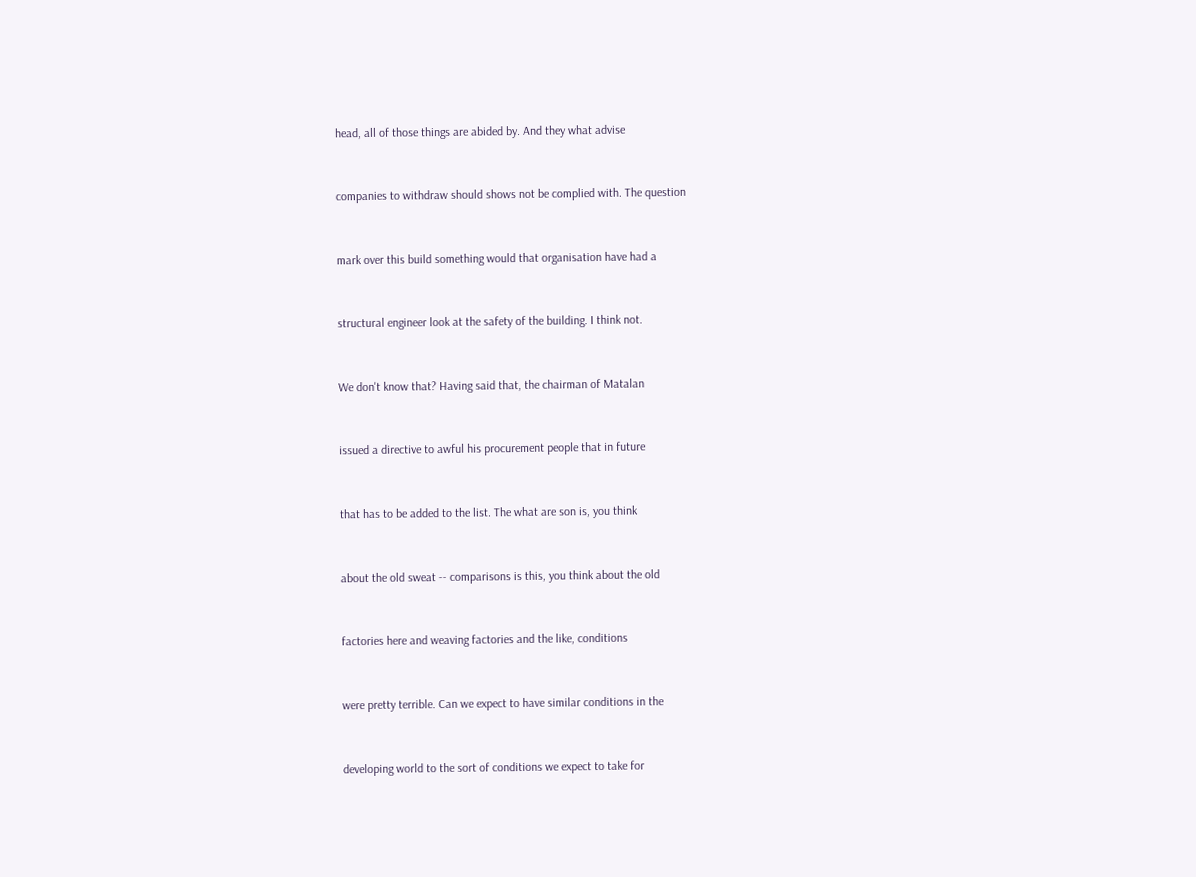head, all of those things are abided by. And they what advise


companies to withdraw should shows not be complied with. The question


mark over this build something would that organisation have had a


structural engineer look at the safety of the building. I think not.


We don't know that? Having said that, the chairman of Matalan


issued a directive to awful his procurement people that in future


that has to be added to the list. The what are son is, you think


about the old sweat -- comparisons is this, you think about the old


factories here and weaving factories and the like, conditions


were pretty terrible. Can we expect to have similar conditions in the


developing world to the sort of conditions we expect to take for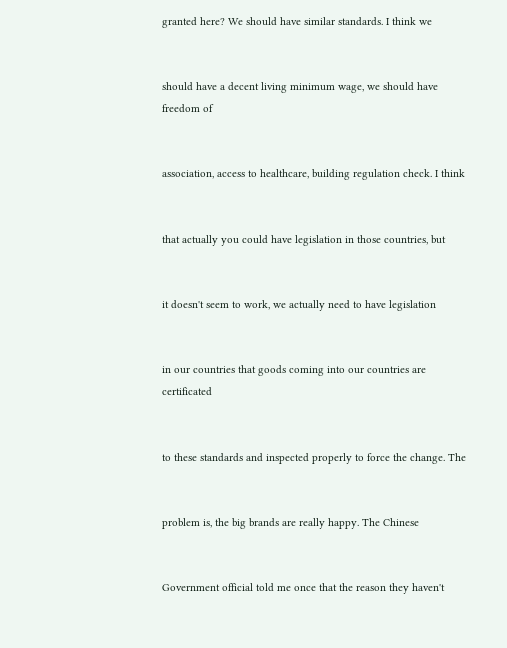granted here? We should have similar standards. I think we


should have a decent living minimum wage, we should have freedom of


association, access to healthcare, building regulation check. I think


that actually you could have legislation in those countries, but


it doesn't seem to work, we actually need to have legislation


in our countries that goods coming into our countries are certificated


to these standards and inspected properly to force the change. The


problem is, the big brands are really happy. The Chinese


Government official told me once that the reason they haven't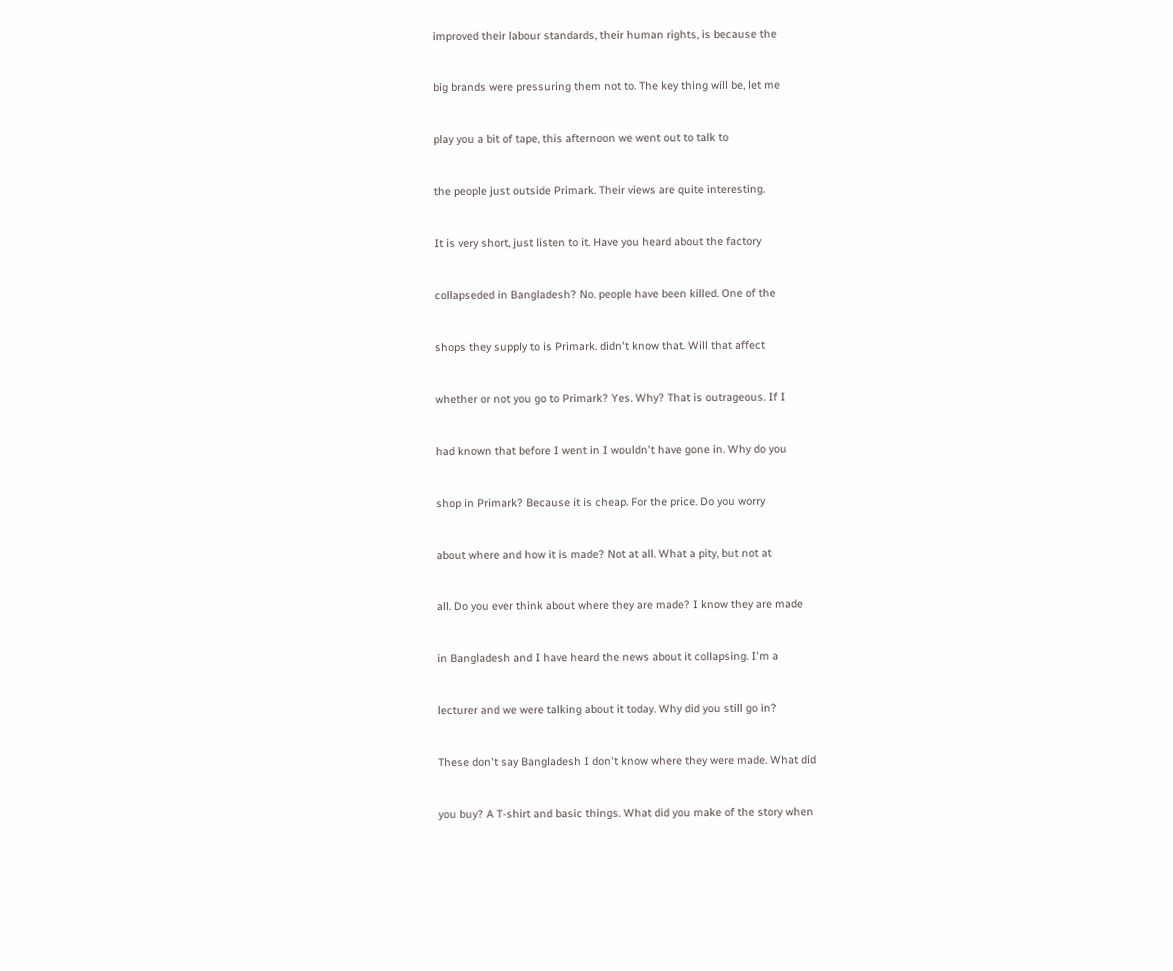improved their labour standards, their human rights, is because the


big brands were pressuring them not to. The key thing will be, let me


play you a bit of tape, this afternoon we went out to talk to


the people just outside Primark. Their views are quite interesting.


It is very short, just listen to it. Have you heard about the factory


collapseded in Bangladesh? No. people have been killed. One of the


shops they supply to is Primark. didn't know that. Will that affect


whether or not you go to Primark? Yes. Why? That is outrageous. If I


had known that before I went in I wouldn't have gone in. Why do you


shop in Primark? Because it is cheap. For the price. Do you worry


about where and how it is made? Not at all. What a pity, but not at


all. Do you ever think about where they are made? I know they are made


in Bangladesh and I have heard the news about it collapsing. I'm a


lecturer and we were talking about it today. Why did you still go in?


These don't say Bangladesh I don't know where they were made. What did


you buy? A T-shirt and basic things. What did you make of the story when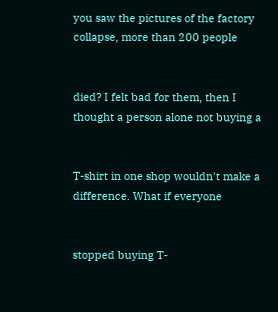you saw the pictures of the factory collapse, more than 200 people


died? I felt bad for them, then I thought a person alone not buying a


T-shirt in one shop wouldn't make a difference. What if everyone


stopped buying T-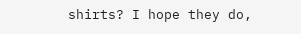shirts? I hope they do,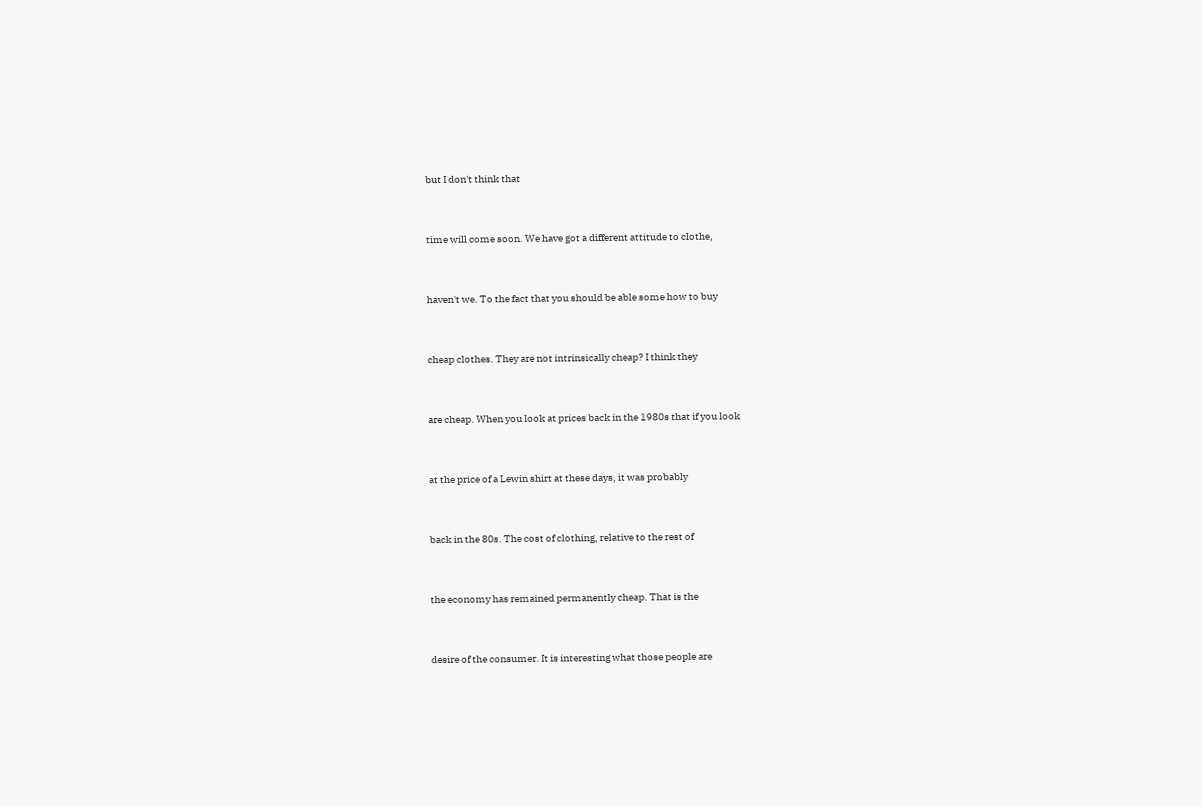but I don't think that


time will come soon. We have got a different attitude to clothe,


haven't we. To the fact that you should be able some how to buy


cheap clothes. They are not intrinsically cheap? I think they


are cheap. When you look at prices back in the 1980s that if you look


at the price of a Lewin shirt at these days, it was probably


back in the 80s. The cost of clothing, relative to the rest of


the economy has remained permanently cheap. That is the


desire of the consumer. It is interesting what those people are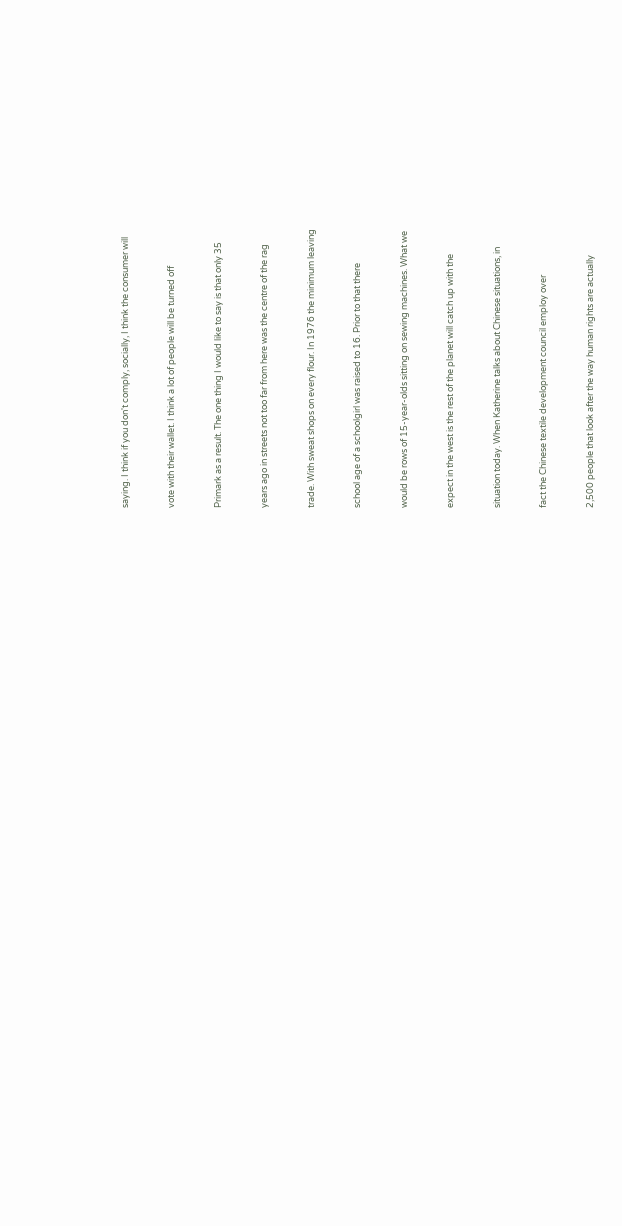saying. I think if you don't comply, socially, I think the consumer will


vote with their wallet. I think a lot of people will be turned off


Primark as a result. The one thing I would like to say is that only 35


years ago in streets not too far from here was the centre of the rag


trade. With sweat shops on every flour. In 1976 the minimum leaving


school age of a schoolgirl was raised to 16. Prior to that there


would be rows of 15-year-olds sitting on sewing machines. What we


expect in the west is the rest of the planet will catch up with the


situation today. When Katherine talks about Chinese situations, in


fact the Chinese textile development council employ over


2,500 people that look after the way human rights are actually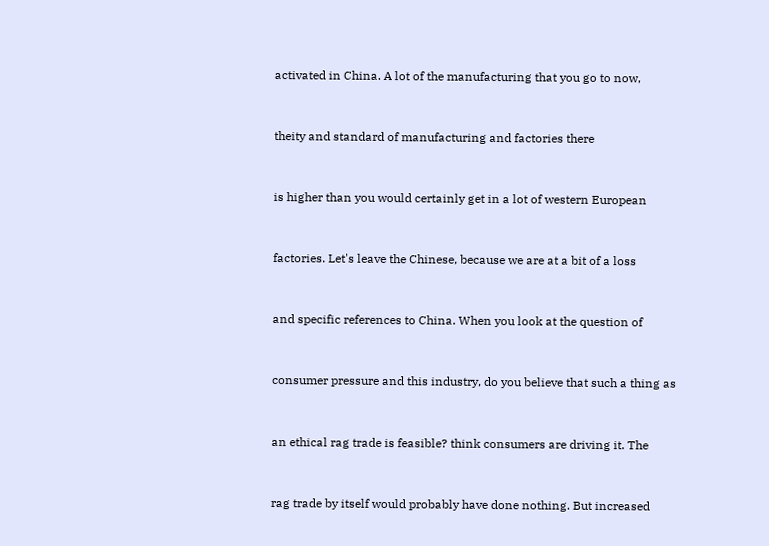activated in China. A lot of the manufacturing that you go to now,


theity and standard of manufacturing and factories there


is higher than you would certainly get in a lot of western European


factories. Let's leave the Chinese, because we are at a bit of a loss


and specific references to China. When you look at the question of


consumer pressure and this industry, do you believe that such a thing as


an ethical rag trade is feasible? think consumers are driving it. The


rag trade by itself would probably have done nothing. But increased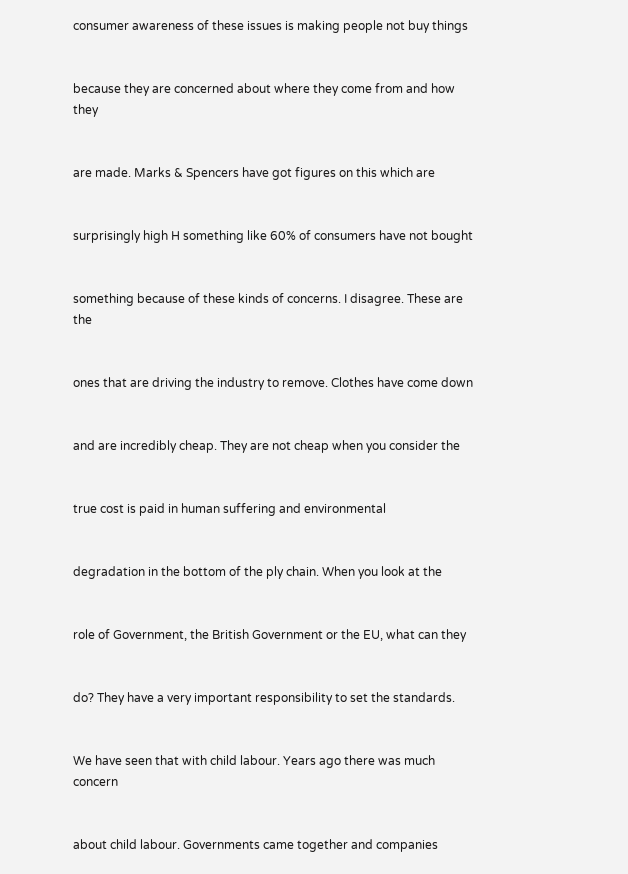consumer awareness of these issues is making people not buy things


because they are concerned about where they come from and how they


are made. Marks & Spencers have got figures on this which are


surprisingly high H something like 60% of consumers have not bought


something because of these kinds of concerns. I disagree. These are the


ones that are driving the industry to remove. Clothes have come down


and are incredibly cheap. They are not cheap when you consider the


true cost is paid in human suffering and environmental


degradation in the bottom of the ply chain. When you look at the


role of Government, the British Government or the EU, what can they


do? They have a very important responsibility to set the standards.


We have seen that with child labour. Years ago there was much concern


about child labour. Governments came together and companies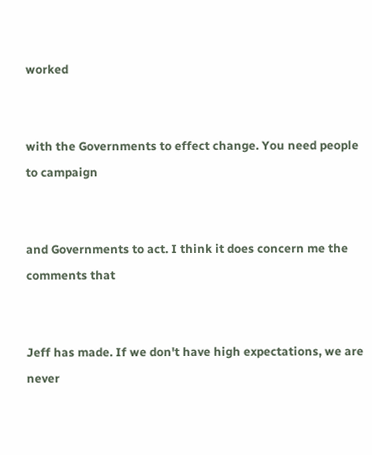worked


with the Governments to effect change. You need people to campaign


and Governments to act. I think it does concern me the comments that


Jeff has made. If we don't have high expectations, we are never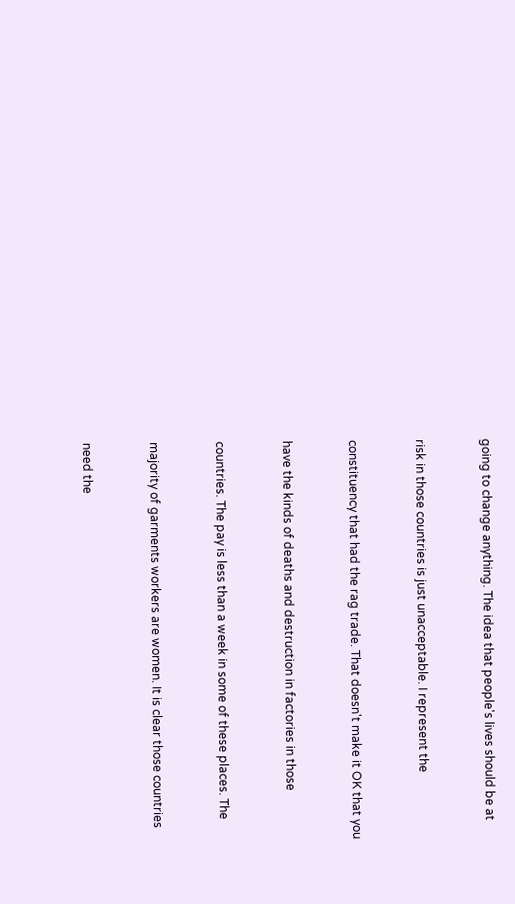going to change anything. The idea that people's lives should be at


risk in those countries is just unacceptable. I represent the


constituency that had the rag trade. That doesn't make it OK that you


have the kinds of deaths and destruction in factories in those


countries. The pay is less than a week in some of these places. The


majority of garments workers are women. It is clear those countries


need the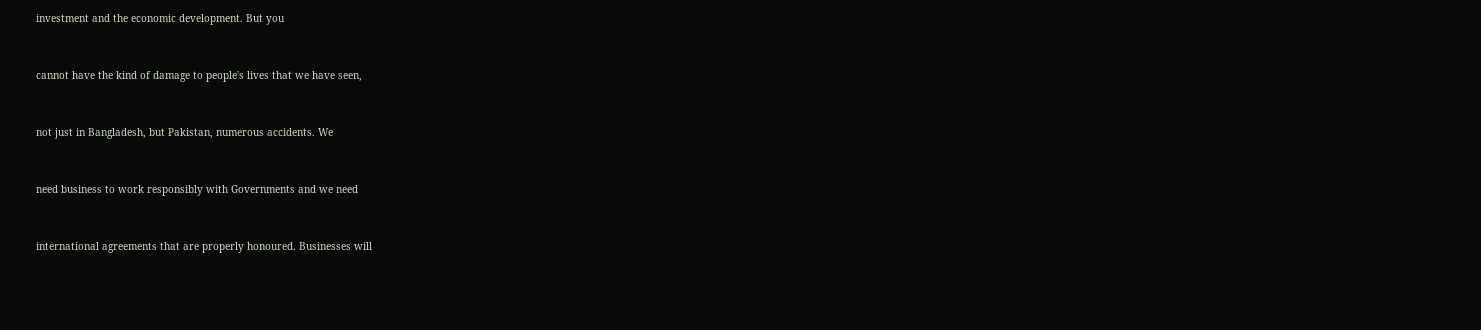investment and the economic development. But you


cannot have the kind of damage to people's lives that we have seen,


not just in Bangladesh, but Pakistan, numerous accidents. We


need business to work responsibly with Governments and we need


international agreements that are properly honoured. Businesses will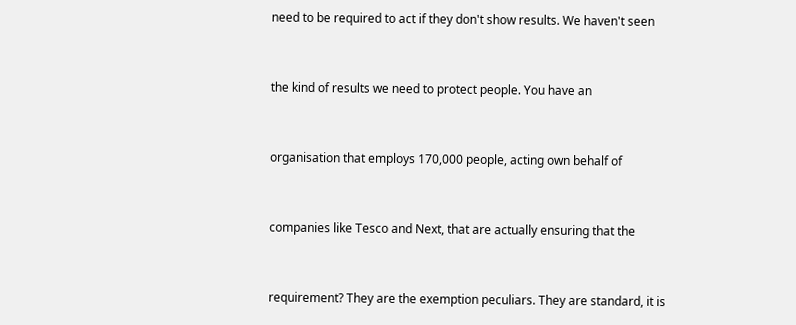need to be required to act if they don't show results. We haven't seen


the kind of results we need to protect people. You have an


organisation that employs 170,000 people, acting own behalf of


companies like Tesco and Next, that are actually ensuring that the


requirement? They are the exemption peculiars. They are standard, it is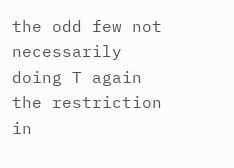the odd few not necessarily doing T again the restriction in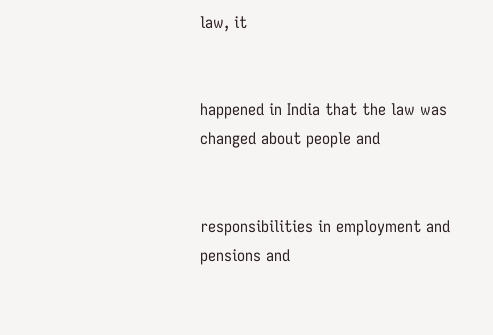law, it


happened in India that the law was changed about people and


responsibilities in employment and pensions and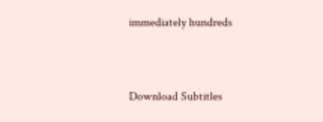immediately hundreds


Download Subtitles